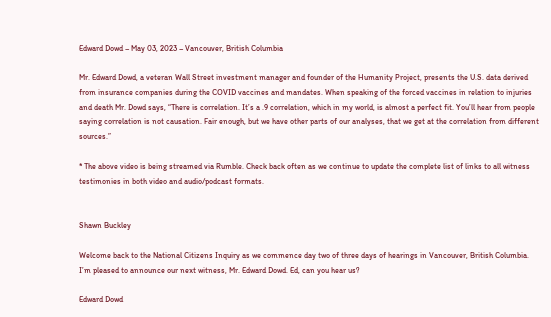Edward Dowd – May 03, 2023 – Vancouver, British Columbia

Mr. Edward Dowd, a veteran Wall Street investment manager and founder of the Humanity Project, presents the U.S. data derived from insurance companies during the COVID vaccines and mandates. When speaking of the forced vaccines in relation to injuries and death Mr. Dowd says, “There is correlation. It’s a .9 correlation, which in my world, is almost a perfect fit. You’ll hear from people saying correlation is not causation. Fair enough, but we have other parts of our analyses, that we get at the correlation from different sources.”

* The above video is being streamed via Rumble. Check back often as we continue to update the complete list of links to all witness testimonies in both video and audio/podcast formats.


Shawn Buckley

Welcome back to the National Citizens Inquiry as we commence day two of three days of hearings in Vancouver, British Columbia. I’m pleased to announce our next witness, Mr. Edward Dowd. Ed, can you hear us?

Edward Dowd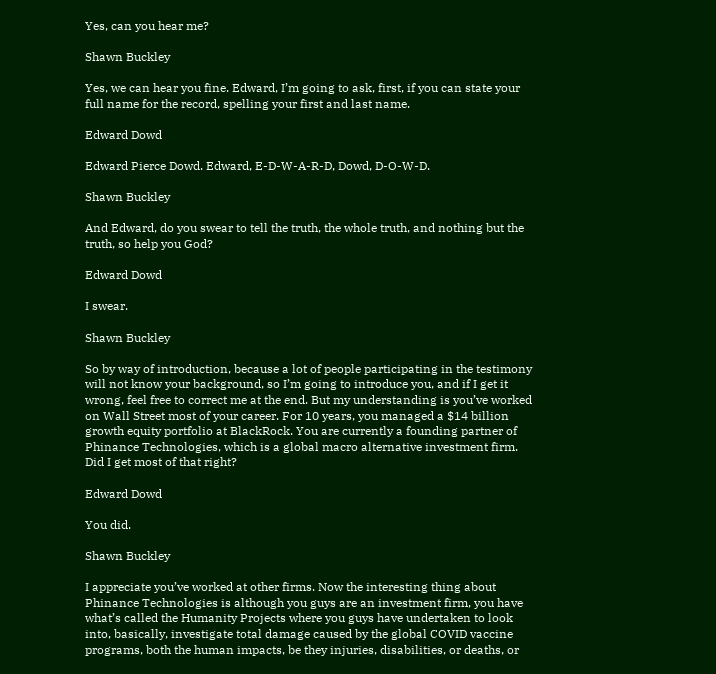Yes, can you hear me?

Shawn Buckley

Yes, we can hear you fine. Edward, I’m going to ask, first, if you can state your full name for the record, spelling your first and last name.

Edward Dowd

Edward Pierce Dowd. Edward, E-D-W-A-R-D, Dowd, D-O-W-D.

Shawn Buckley

And Edward, do you swear to tell the truth, the whole truth, and nothing but the truth, so help you God?

Edward Dowd

I swear.

Shawn Buckley

So by way of introduction, because a lot of people participating in the testimony will not know your background, so I’m going to introduce you, and if I get it wrong, feel free to correct me at the end. But my understanding is you’ve worked on Wall Street most of your career. For 10 years, you managed a $14 billion growth equity portfolio at BlackRock. You are currently a founding partner of Phinance Technologies, which is a global macro alternative investment firm. Did I get most of that right?

Edward Dowd

You did.

Shawn Buckley

I appreciate you’ve worked at other firms. Now the interesting thing about Phinance Technologies is although you guys are an investment firm, you have what’s called the Humanity Projects where you guys have undertaken to look into, basically, investigate total damage caused by the global COVID vaccine programs, both the human impacts, be they injuries, disabilities, or deaths, or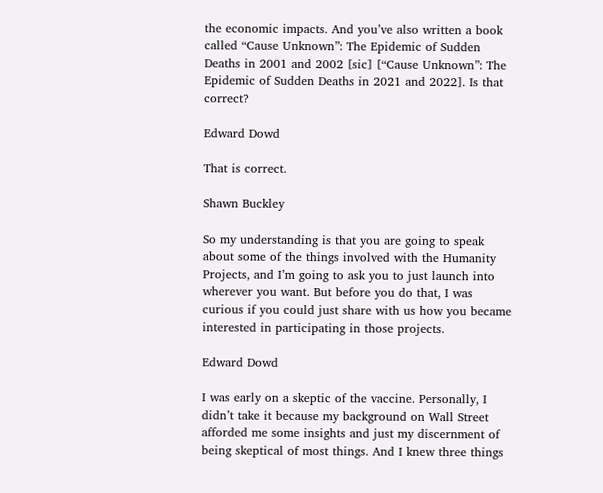the economic impacts. And you’ve also written a book called “Cause Unknown”: The Epidemic of Sudden Deaths in 2001 and 2002 [sic] [“Cause Unknown”: The Epidemic of Sudden Deaths in 2021 and 2022]. Is that correct?

Edward Dowd

That is correct.

Shawn Buckley

So my understanding is that you are going to speak about some of the things involved with the Humanity Projects, and I’m going to ask you to just launch into wherever you want. But before you do that, I was curious if you could just share with us how you became interested in participating in those projects.

Edward Dowd

I was early on a skeptic of the vaccine. Personally, I didn’t take it because my background on Wall Street afforded me some insights and just my discernment of being skeptical of most things. And I knew three things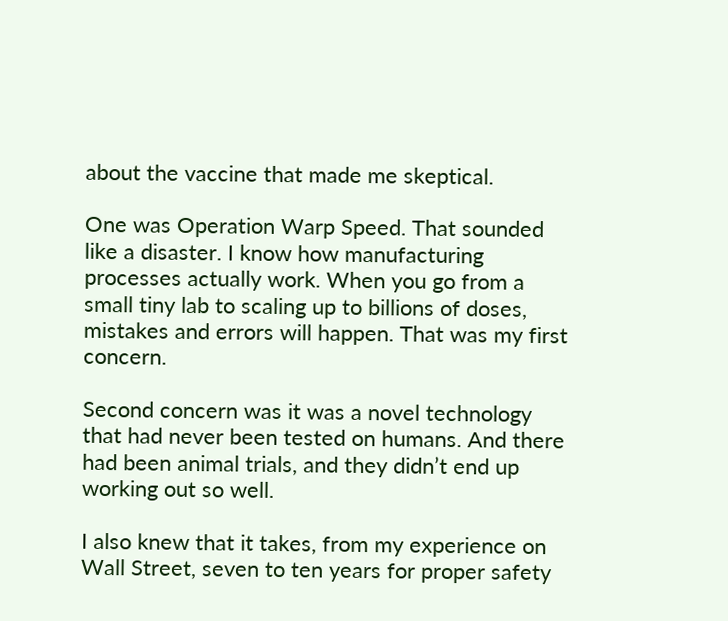about the vaccine that made me skeptical.

One was Operation Warp Speed. That sounded like a disaster. I know how manufacturing processes actually work. When you go from a small tiny lab to scaling up to billions of doses, mistakes and errors will happen. That was my first concern.

Second concern was it was a novel technology that had never been tested on humans. And there had been animal trials, and they didn’t end up working out so well.

I also knew that it takes, from my experience on Wall Street, seven to ten years for proper safety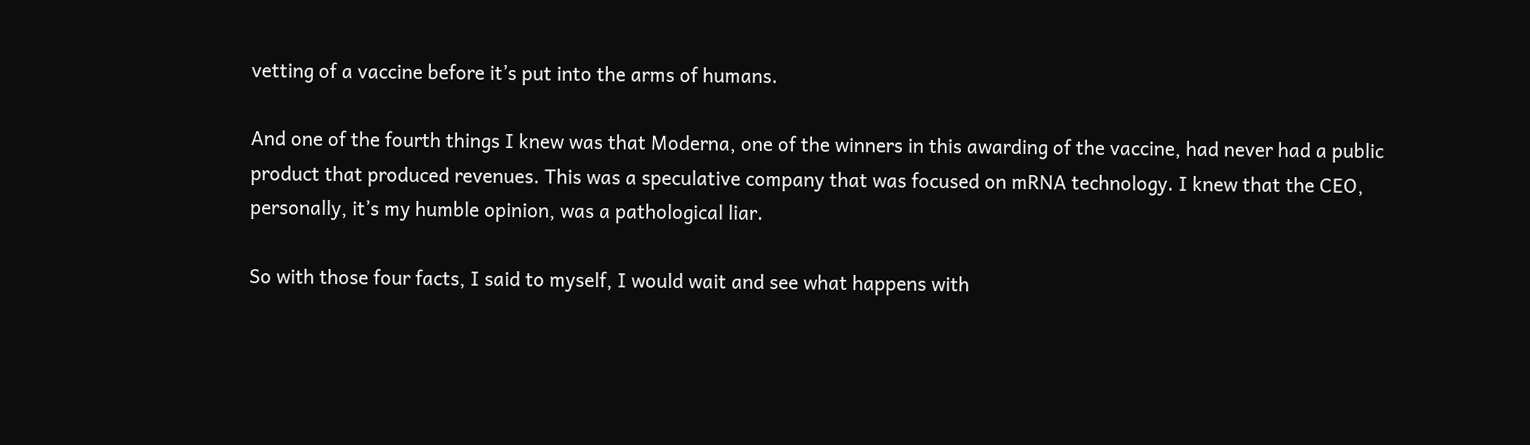vetting of a vaccine before it’s put into the arms of humans.

And one of the fourth things I knew was that Moderna, one of the winners in this awarding of the vaccine, had never had a public product that produced revenues. This was a speculative company that was focused on mRNA technology. I knew that the CEO, personally, it’s my humble opinion, was a pathological liar.

So with those four facts, I said to myself, I would wait and see what happens with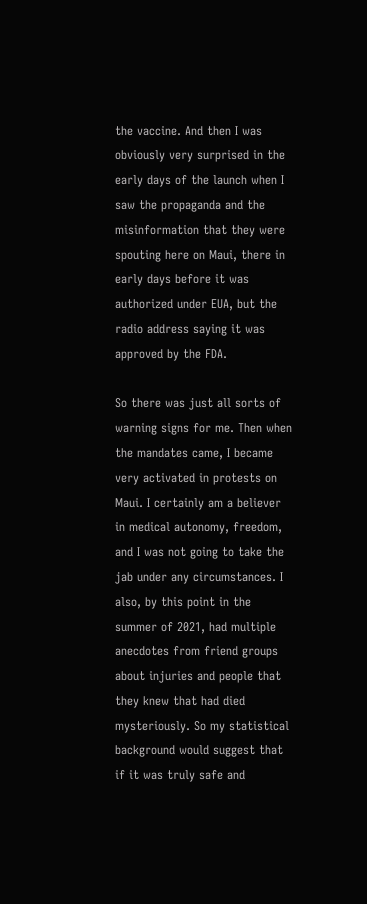the vaccine. And then I was obviously very surprised in the early days of the launch when I saw the propaganda and the misinformation that they were spouting here on Maui, there in early days before it was authorized under EUA, but the radio address saying it was approved by the FDA.

So there was just all sorts of warning signs for me. Then when the mandates came, I became very activated in protests on Maui. I certainly am a believer in medical autonomy, freedom, and I was not going to take the jab under any circumstances. I also, by this point in the summer of 2021, had multiple anecdotes from friend groups about injuries and people that they knew that had died mysteriously. So my statistical background would suggest that if it was truly safe and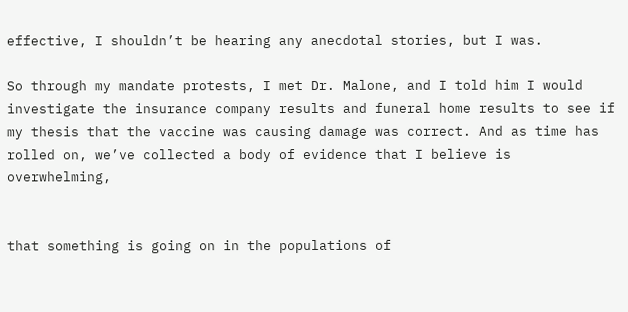effective, I shouldn’t be hearing any anecdotal stories, but I was.

So through my mandate protests, I met Dr. Malone, and I told him I would investigate the insurance company results and funeral home results to see if my thesis that the vaccine was causing damage was correct. And as time has rolled on, we’ve collected a body of evidence that I believe is overwhelming,


that something is going on in the populations of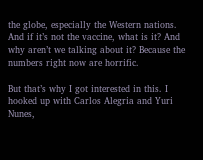the globe, especially the Western nations. And if it’s not the vaccine, what is it? And why aren’t we talking about it? Because the numbers right now are horrific.

But that’s why I got interested in this. I hooked up with Carlos Alegria and Yuri Nunes,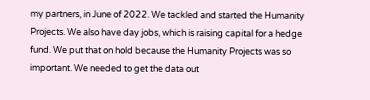my partners, in June of 2022. We tackled and started the Humanity Projects. We also have day jobs, which is raising capital for a hedge fund. We put that on hold because the Humanity Projects was so important. We needed to get the data out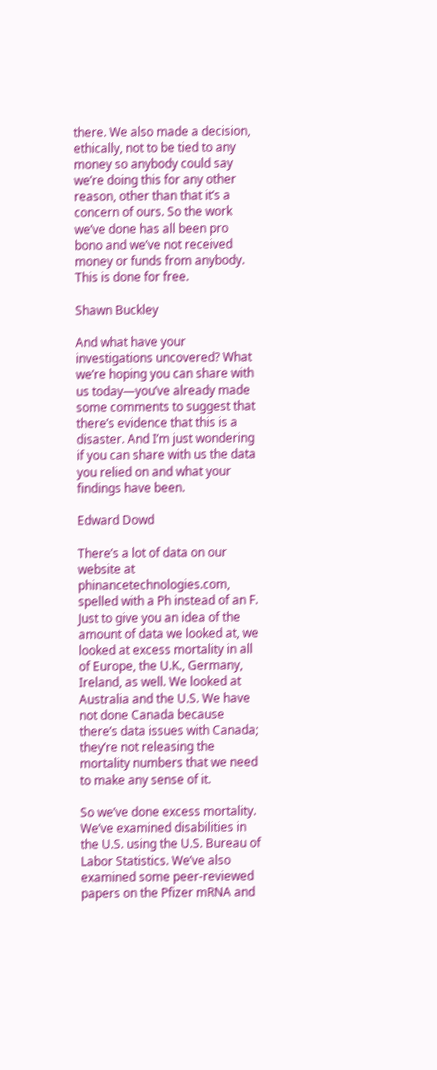there. We also made a decision, ethically, not to be tied to any money so anybody could say we’re doing this for any other reason, other than that it’s a concern of ours. So the work we’ve done has all been pro bono and we’ve not received money or funds from anybody. This is done for free.

Shawn Buckley

And what have your investigations uncovered? What we’re hoping you can share with us today—you’ve already made some comments to suggest that there’s evidence that this is a disaster. And I’m just wondering if you can share with us the data you relied on and what your findings have been.

Edward Dowd

There’s a lot of data on our website at phinancetechnologies.com, spelled with a Ph instead of an F. Just to give you an idea of the amount of data we looked at, we looked at excess mortality in all of Europe, the U.K., Germany, Ireland, as well. We looked at Australia and the U.S. We have not done Canada because there’s data issues with Canada; they’re not releasing the mortality numbers that we need to make any sense of it.

So we’ve done excess mortality. We’ve examined disabilities in the U.S. using the U.S. Bureau of Labor Statistics. We’ve also examined some peer-reviewed papers on the Pfizer mRNA and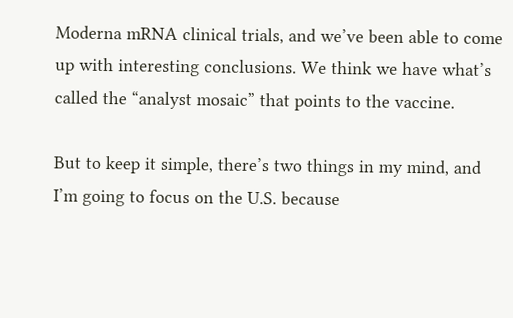Moderna mRNA clinical trials, and we’ve been able to come up with interesting conclusions. We think we have what’s called the “analyst mosaic” that points to the vaccine.

But to keep it simple, there’s two things in my mind, and I’m going to focus on the U.S. because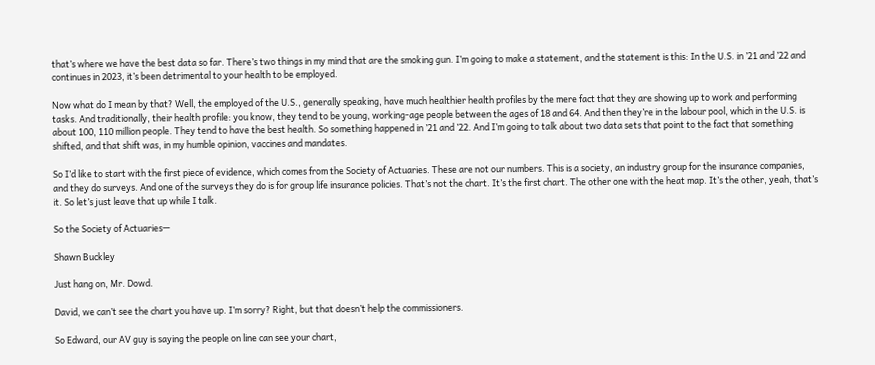that’s where we have the best data so far. There’s two things in my mind that are the smoking gun. I’m going to make a statement, and the statement is this: In the U.S. in ’21 and ’22 and continues in 2023, it’s been detrimental to your health to be employed.

Now what do I mean by that? Well, the employed of the U.S., generally speaking, have much healthier health profiles by the mere fact that they are showing up to work and performing tasks. And traditionally, their health profile: you know, they tend to be young, working-age people between the ages of 18 and 64. And then they’re in the labour pool, which in the U.S. is about 100, 110 million people. They tend to have the best health. So something happened in ’21 and ’22. And I’m going to talk about two data sets that point to the fact that something shifted, and that shift was, in my humble opinion, vaccines and mandates.

So I’d like to start with the first piece of evidence, which comes from the Society of Actuaries. These are not our numbers. This is a society, an industry group for the insurance companies, and they do surveys. And one of the surveys they do is for group life insurance policies. That’s not the chart. It’s the first chart. The other one with the heat map. It’s the other, yeah, that’s it. So let’s just leave that up while I talk.

So the Society of Actuaries—

Shawn Buckley

Just hang on, Mr. Dowd.

David, we can’t see the chart you have up. I’m sorry? Right, but that doesn’t help the commissioners.

So Edward, our AV guy is saying the people on line can see your chart,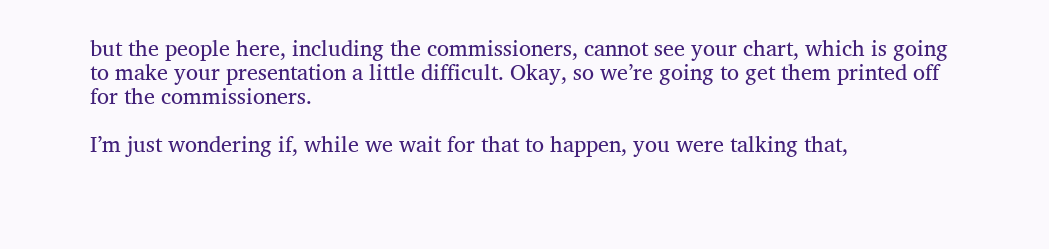but the people here, including the commissioners, cannot see your chart, which is going to make your presentation a little difficult. Okay, so we’re going to get them printed off for the commissioners.

I’m just wondering if, while we wait for that to happen, you were talking that,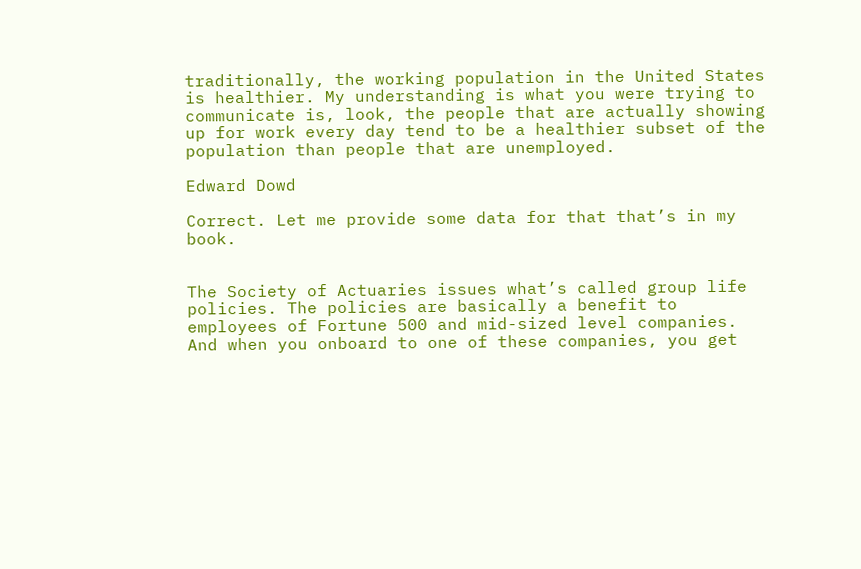traditionally, the working population in the United States is healthier. My understanding is what you were trying to communicate is, look, the people that are actually showing up for work every day tend to be a healthier subset of the population than people that are unemployed.

Edward Dowd

Correct. Let me provide some data for that that’s in my book.


The Society of Actuaries issues what’s called group life policies. The policies are basically a benefit to employees of Fortune 500 and mid-sized level companies. And when you onboard to one of these companies, you get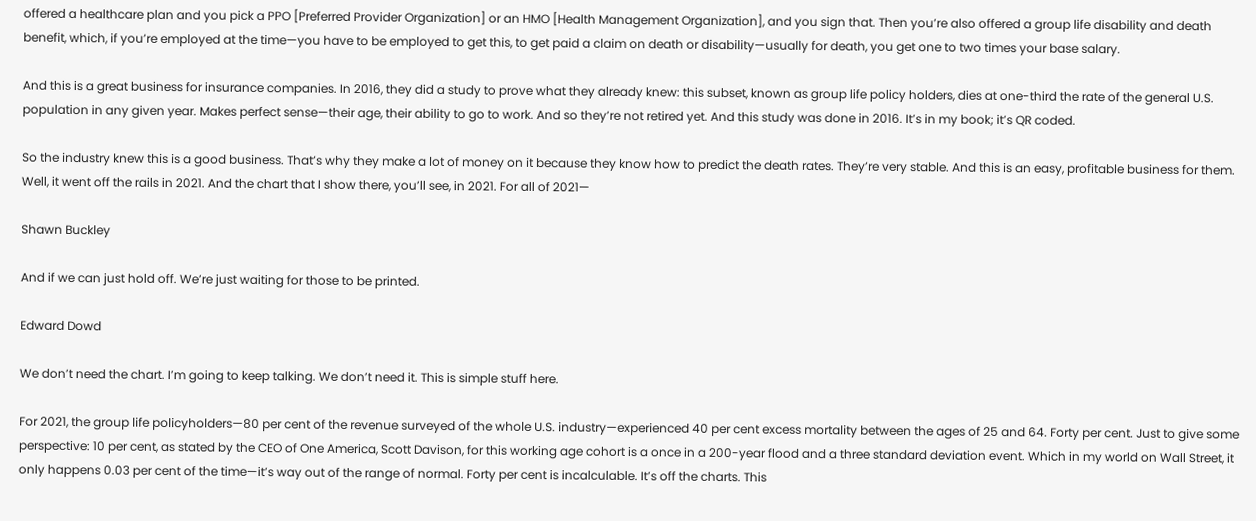offered a healthcare plan and you pick a PPO [Preferred Provider Organization] or an HMO [Health Management Organization], and you sign that. Then you’re also offered a group life disability and death benefit, which, if you’re employed at the time—you have to be employed to get this, to get paid a claim on death or disability—usually for death, you get one to two times your base salary.

And this is a great business for insurance companies. In 2016, they did a study to prove what they already knew: this subset, known as group life policy holders, dies at one-third the rate of the general U.S. population in any given year. Makes perfect sense—their age, their ability to go to work. And so they’re not retired yet. And this study was done in 2016. It’s in my book; it’s QR coded.

So the industry knew this is a good business. That’s why they make a lot of money on it because they know how to predict the death rates. They’re very stable. And this is an easy, profitable business for them. Well, it went off the rails in 2021. And the chart that I show there, you’ll see, in 2021. For all of 2021—

Shawn Buckley

And if we can just hold off. We’re just waiting for those to be printed.

Edward Dowd

We don’t need the chart. I’m going to keep talking. We don’t need it. This is simple stuff here.

For 2021, the group life policyholders—80 per cent of the revenue surveyed of the whole U.S. industry—experienced 40 per cent excess mortality between the ages of 25 and 64. Forty per cent. Just to give some perspective: 10 per cent, as stated by the CEO of One America, Scott Davison, for this working age cohort is a once in a 200-year flood and a three standard deviation event. Which in my world on Wall Street, it only happens 0.03 per cent of the time—it’s way out of the range of normal. Forty per cent is incalculable. It’s off the charts. This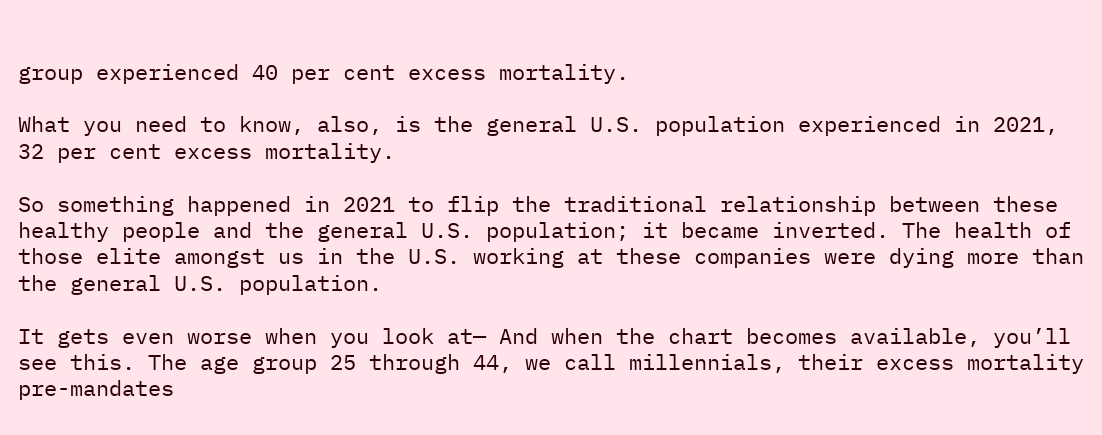group experienced 40 per cent excess mortality.

What you need to know, also, is the general U.S. population experienced in 2021, 32 per cent excess mortality.

So something happened in 2021 to flip the traditional relationship between these healthy people and the general U.S. population; it became inverted. The health of those elite amongst us in the U.S. working at these companies were dying more than the general U.S. population.

It gets even worse when you look at— And when the chart becomes available, you’ll see this. The age group 25 through 44, we call millennials, their excess mortality pre-mandates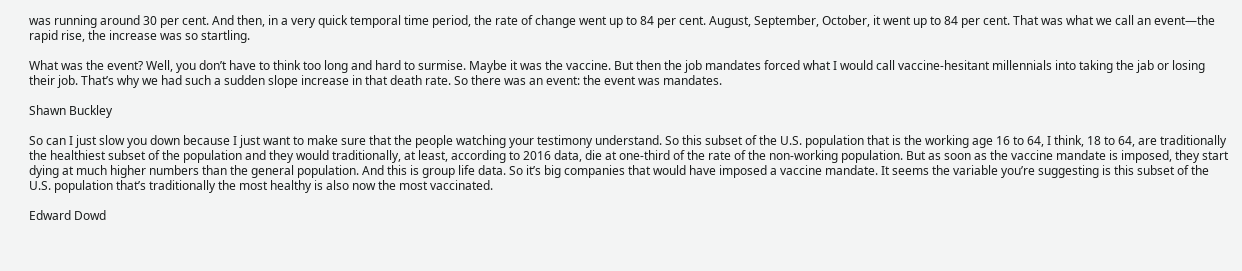was running around 30 per cent. And then, in a very quick temporal time period, the rate of change went up to 84 per cent. August, September, October, it went up to 84 per cent. That was what we call an event—the rapid rise, the increase was so startling.

What was the event? Well, you don’t have to think too long and hard to surmise. Maybe it was the vaccine. But then the job mandates forced what I would call vaccine-hesitant millennials into taking the jab or losing their job. That’s why we had such a sudden slope increase in that death rate. So there was an event: the event was mandates.

Shawn Buckley

So can I just slow you down because I just want to make sure that the people watching your testimony understand. So this subset of the U.S. population that is the working age 16 to 64, I think, 18 to 64, are traditionally the healthiest subset of the population and they would traditionally, at least, according to 2016 data, die at one-third of the rate of the non-working population. But as soon as the vaccine mandate is imposed, they start dying at much higher numbers than the general population. And this is group life data. So it’s big companies that would have imposed a vaccine mandate. It seems the variable you’re suggesting is this subset of the U.S. population that’s traditionally the most healthy is also now the most vaccinated.

Edward Dowd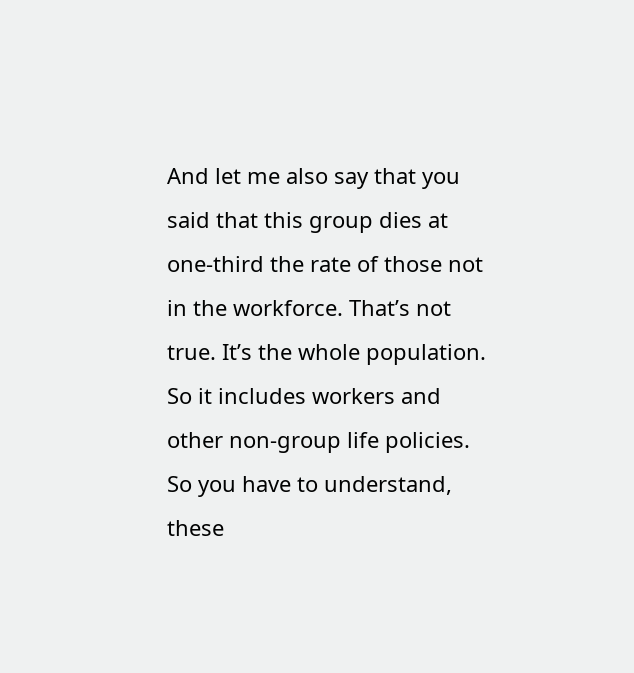And let me also say that you said that this group dies at one-third the rate of those not in the workforce. That’s not true. It’s the whole population. So it includes workers and other non-group life policies. So you have to understand, these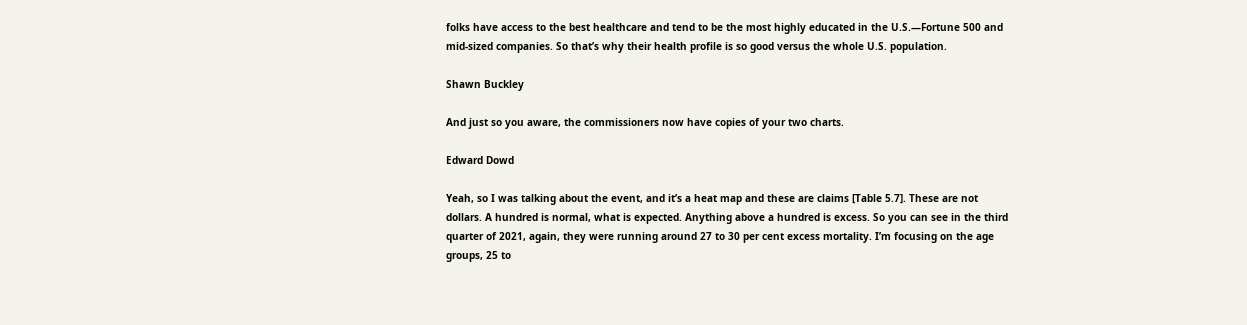folks have access to the best healthcare and tend to be the most highly educated in the U.S.—Fortune 500 and mid-sized companies. So that’s why their health profile is so good versus the whole U.S. population.

Shawn Buckley

And just so you aware, the commissioners now have copies of your two charts.

Edward Dowd

Yeah, so I was talking about the event, and it’s a heat map and these are claims [Table 5.7]. These are not dollars. A hundred is normal, what is expected. Anything above a hundred is excess. So you can see in the third quarter of 2021, again, they were running around 27 to 30 per cent excess mortality. I’m focusing on the age groups, 25 to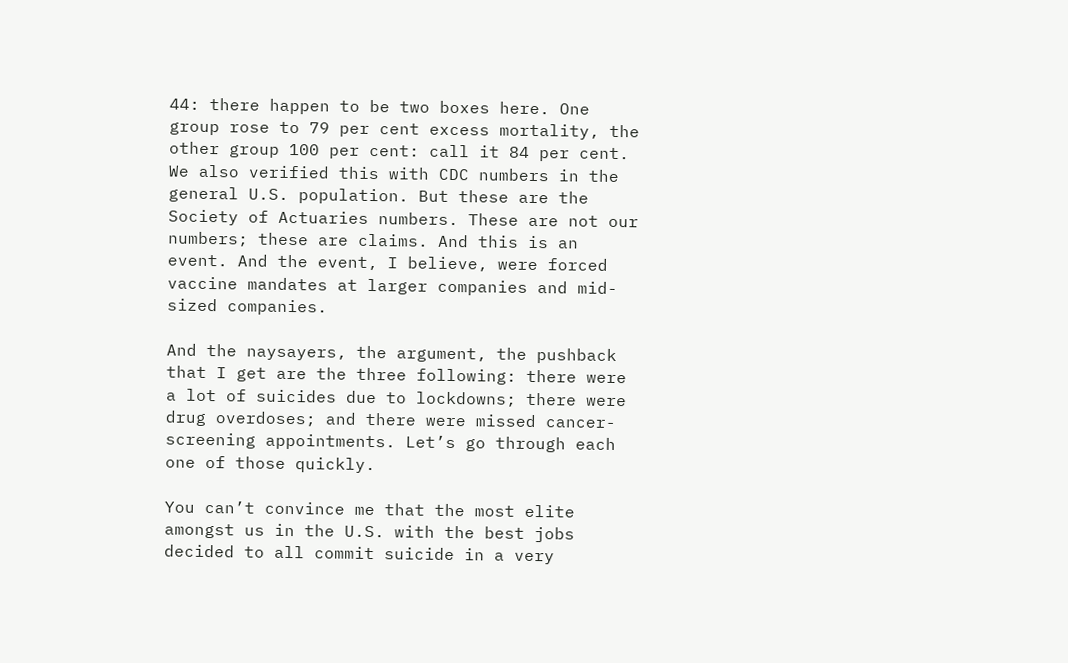44: there happen to be two boxes here. One group rose to 79 per cent excess mortality, the other group 100 per cent: call it 84 per cent. We also verified this with CDC numbers in the general U.S. population. But these are the Society of Actuaries numbers. These are not our numbers; these are claims. And this is an event. And the event, I believe, were forced vaccine mandates at larger companies and mid-sized companies.

And the naysayers, the argument, the pushback that I get are the three following: there were a lot of suicides due to lockdowns; there were drug overdoses; and there were missed cancer-screening appointments. Let’s go through each one of those quickly.

You can’t convince me that the most elite amongst us in the U.S. with the best jobs decided to all commit suicide in a very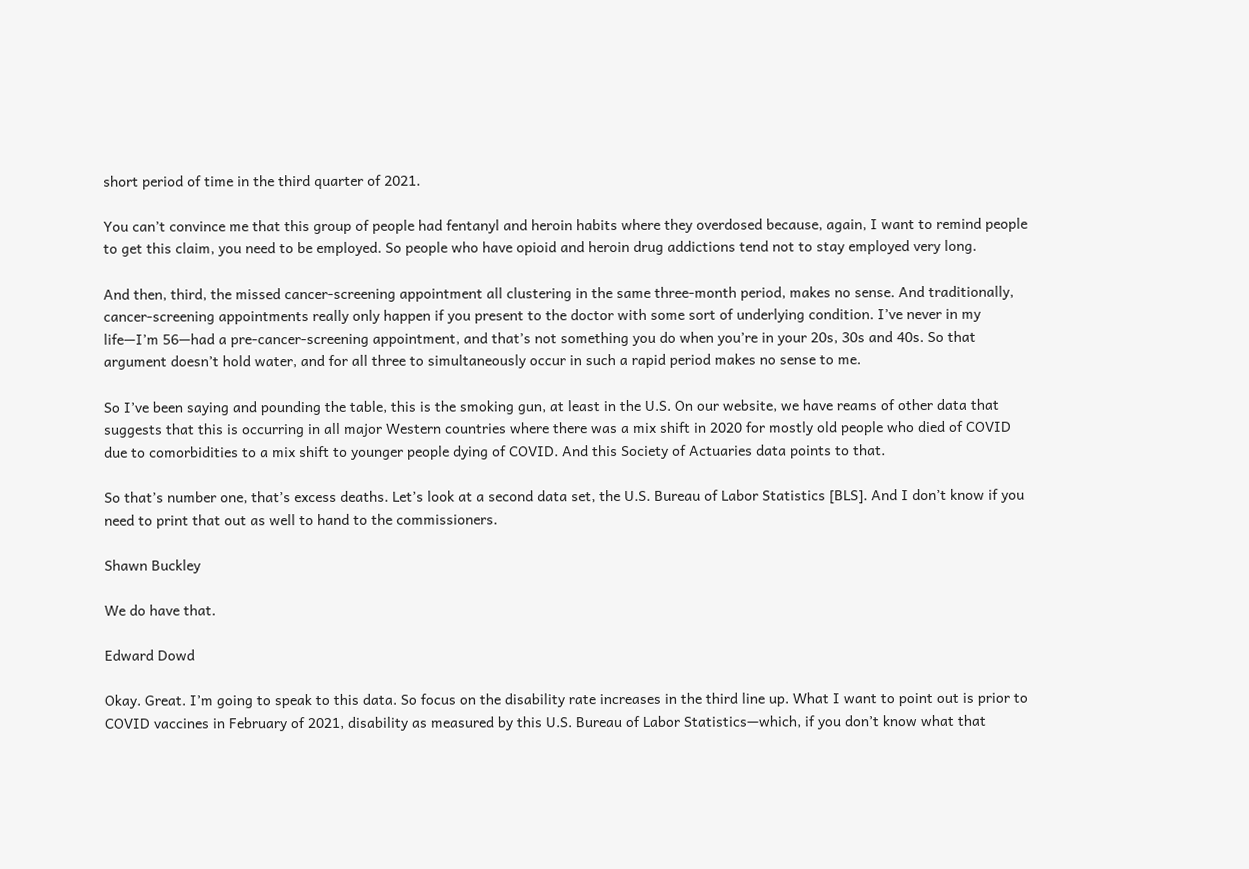short period of time in the third quarter of 2021.

You can’t convince me that this group of people had fentanyl and heroin habits where they overdosed because, again, I want to remind people to get this claim, you need to be employed. So people who have opioid and heroin drug addictions tend not to stay employed very long.

And then, third, the missed cancer-screening appointment all clustering in the same three-month period, makes no sense. And traditionally, cancer-screening appointments really only happen if you present to the doctor with some sort of underlying condition. I’ve never in my life—I’m 56—had a pre-cancer-screening appointment, and that’s not something you do when you’re in your 20s, 30s and 40s. So that argument doesn’t hold water, and for all three to simultaneously occur in such a rapid period makes no sense to me.

So I’ve been saying and pounding the table, this is the smoking gun, at least in the U.S. On our website, we have reams of other data that suggests that this is occurring in all major Western countries where there was a mix shift in 2020 for mostly old people who died of COVID due to comorbidities to a mix shift to younger people dying of COVID. And this Society of Actuaries data points to that.

So that’s number one, that’s excess deaths. Let’s look at a second data set, the U.S. Bureau of Labor Statistics [BLS]. And I don’t know if you need to print that out as well to hand to the commissioners.

Shawn Buckley

We do have that.

Edward Dowd

Okay. Great. I’m going to speak to this data. So focus on the disability rate increases in the third line up. What I want to point out is prior to COVID vaccines in February of 2021, disability as measured by this U.S. Bureau of Labor Statistics—which, if you don’t know what that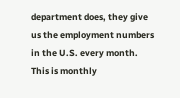department does, they give us the employment numbers in the U.S. every month. This is monthly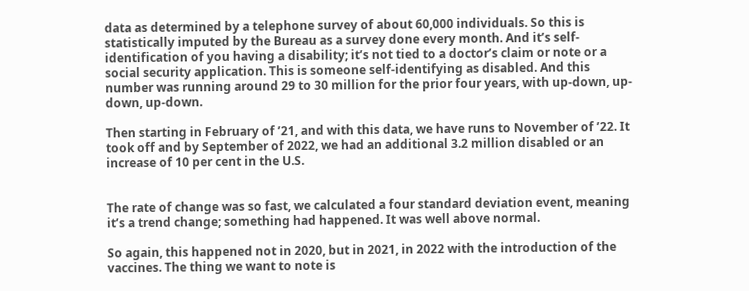data as determined by a telephone survey of about 60,000 individuals. So this is statistically imputed by the Bureau as a survey done every month. And it’s self-identification of you having a disability; it’s not tied to a doctor’s claim or note or a social security application. This is someone self-identifying as disabled. And this number was running around 29 to 30 million for the prior four years, with up-down, up-down, up-down.

Then starting in February of ’21, and with this data, we have runs to November of ’22. It took off and by September of 2022, we had an additional 3.2 million disabled or an increase of 10 per cent in the U.S.


The rate of change was so fast, we calculated a four standard deviation event, meaning it’s a trend change; something had happened. It was well above normal.

So again, this happened not in 2020, but in 2021, in 2022 with the introduction of the vaccines. The thing we want to note is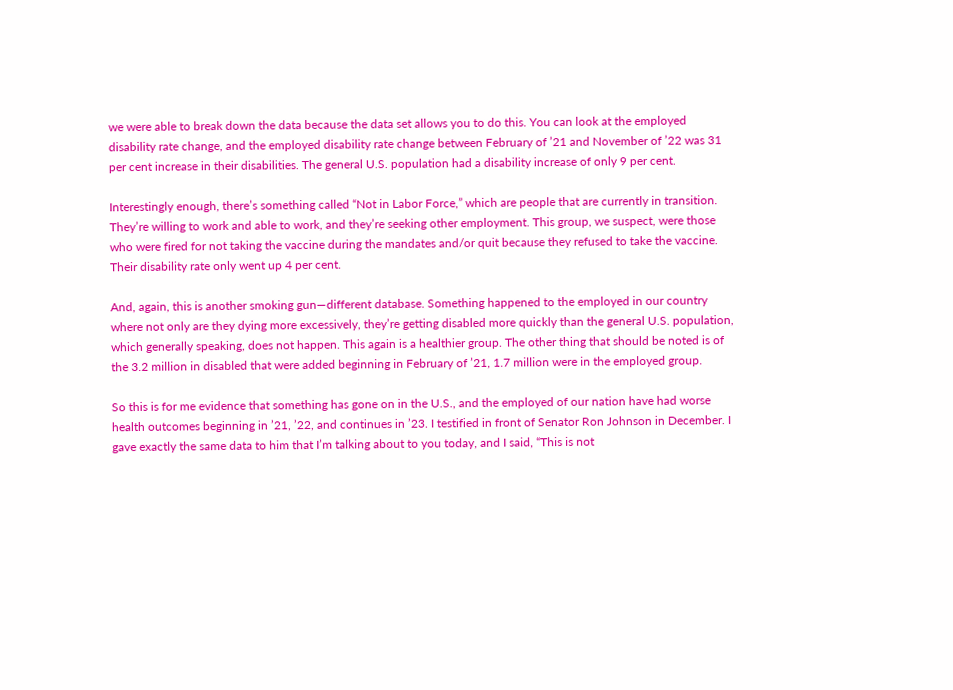we were able to break down the data because the data set allows you to do this. You can look at the employed disability rate change, and the employed disability rate change between February of ’21 and November of ’22 was 31 per cent increase in their disabilities. The general U.S. population had a disability increase of only 9 per cent.

Interestingly enough, there’s something called “Not in Labor Force,” which are people that are currently in transition. They’re willing to work and able to work, and they’re seeking other employment. This group, we suspect, were those who were fired for not taking the vaccine during the mandates and/or quit because they refused to take the vaccine. Their disability rate only went up 4 per cent.

And, again, this is another smoking gun—different database. Something happened to the employed in our country where not only are they dying more excessively, they’re getting disabled more quickly than the general U.S. population, which generally speaking, does not happen. This again is a healthier group. The other thing that should be noted is of the 3.2 million in disabled that were added beginning in February of ’21, 1.7 million were in the employed group.

So this is for me evidence that something has gone on in the U.S., and the employed of our nation have had worse health outcomes beginning in ’21, ’22, and continues in ’23. I testified in front of Senator Ron Johnson in December. I gave exactly the same data to him that I’m talking about to you today, and I said, “This is not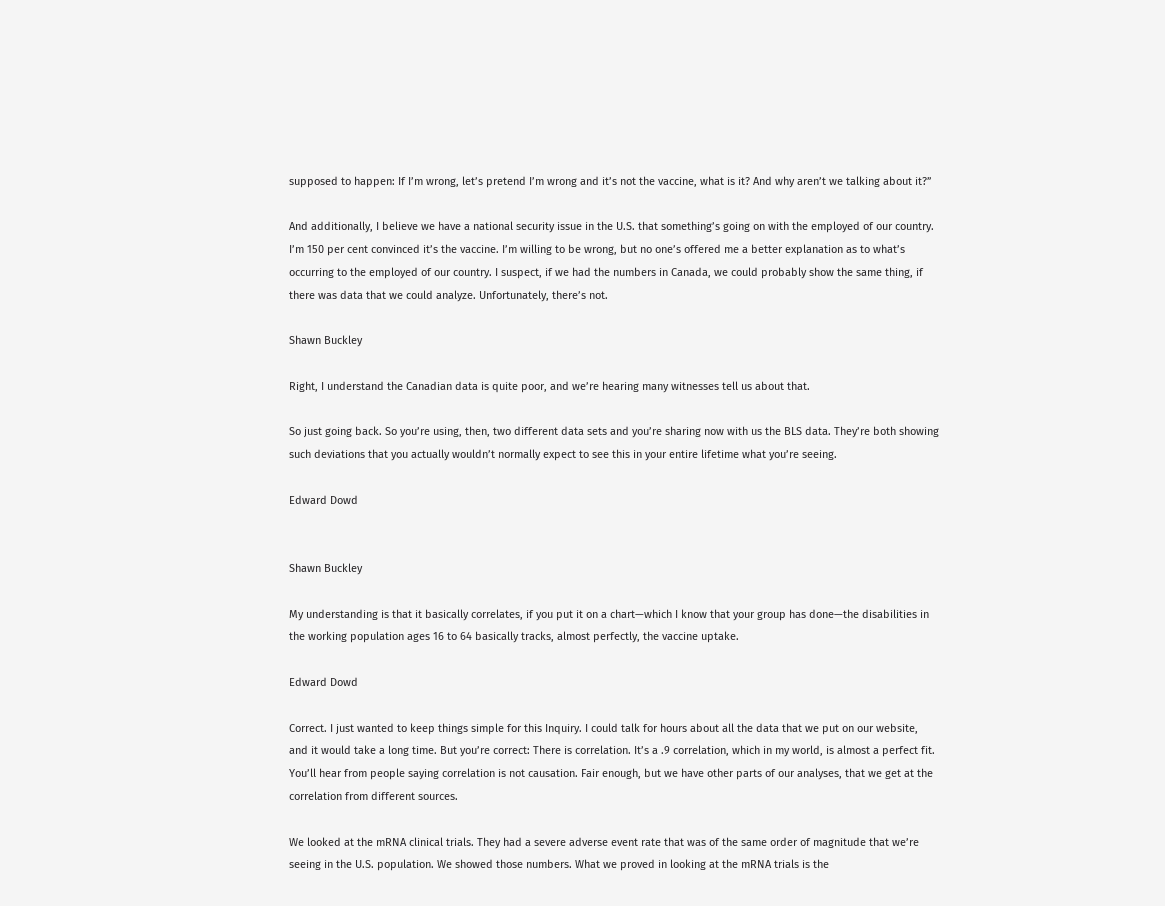supposed to happen: If I’m wrong, let’s pretend I’m wrong and it’s not the vaccine, what is it? And why aren’t we talking about it?”

And additionally, I believe we have a national security issue in the U.S. that something’s going on with the employed of our country. I’m 150 per cent convinced it’s the vaccine. I’m willing to be wrong, but no one’s offered me a better explanation as to what’s occurring to the employed of our country. I suspect, if we had the numbers in Canada, we could probably show the same thing, if there was data that we could analyze. Unfortunately, there’s not.

Shawn Buckley

Right, I understand the Canadian data is quite poor, and we’re hearing many witnesses tell us about that.

So just going back. So you’re using, then, two different data sets and you’re sharing now with us the BLS data. They’re both showing such deviations that you actually wouldn’t normally expect to see this in your entire lifetime what you’re seeing.

Edward Dowd


Shawn Buckley

My understanding is that it basically correlates, if you put it on a chart—which I know that your group has done—the disabilities in the working population ages 16 to 64 basically tracks, almost perfectly, the vaccine uptake.

Edward Dowd

Correct. I just wanted to keep things simple for this Inquiry. I could talk for hours about all the data that we put on our website, and it would take a long time. But you’re correct: There is correlation. It’s a .9 correlation, which in my world, is almost a perfect fit. You’ll hear from people saying correlation is not causation. Fair enough, but we have other parts of our analyses, that we get at the correlation from different sources.

We looked at the mRNA clinical trials. They had a severe adverse event rate that was of the same order of magnitude that we’re seeing in the U.S. population. We showed those numbers. What we proved in looking at the mRNA trials is the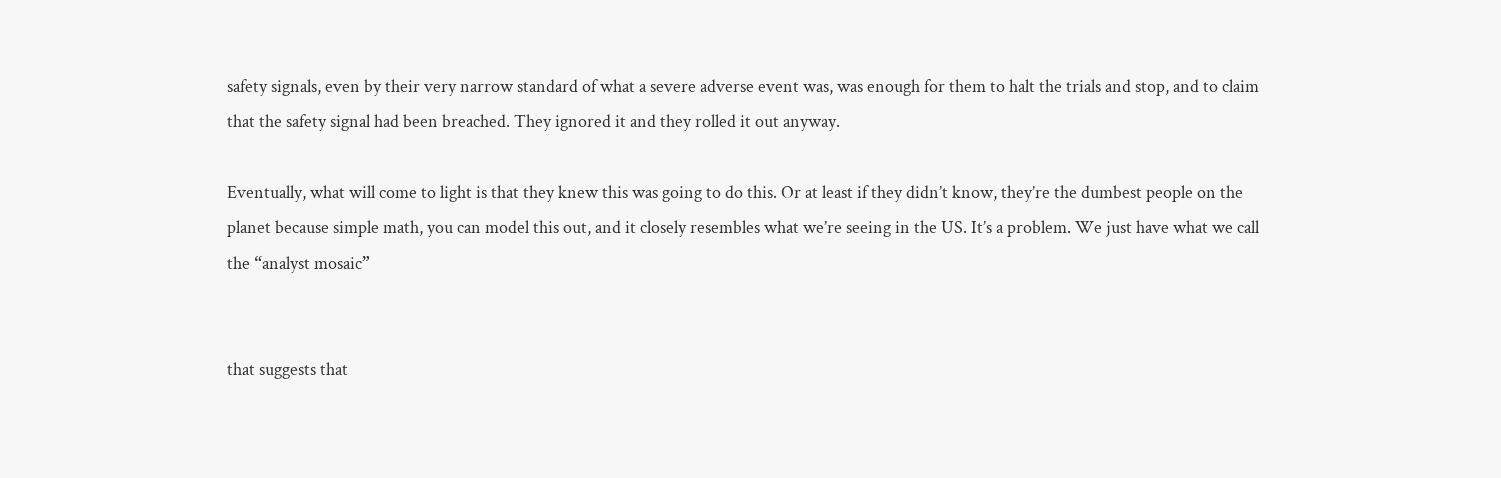safety signals, even by their very narrow standard of what a severe adverse event was, was enough for them to halt the trials and stop, and to claim that the safety signal had been breached. They ignored it and they rolled it out anyway.

Eventually, what will come to light is that they knew this was going to do this. Or at least if they didn’t know, they’re the dumbest people on the planet because simple math, you can model this out, and it closely resembles what we’re seeing in the US. It’s a problem. We just have what we call the “analyst mosaic”


that suggests that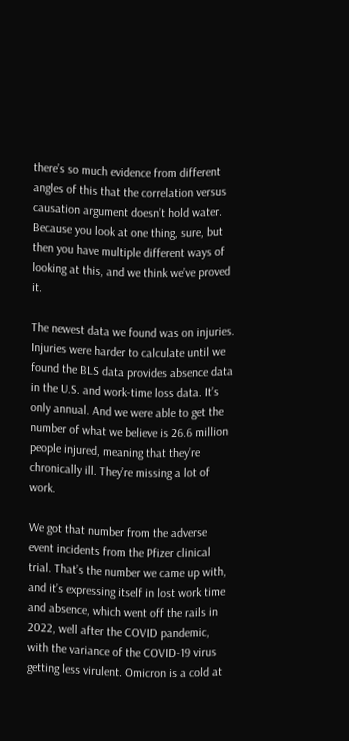there’s so much evidence from different angles of this that the correlation versus causation argument doesn’t hold water. Because you look at one thing, sure, but then you have multiple different ways of looking at this, and we think we’ve proved it.

The newest data we found was on injuries. Injuries were harder to calculate until we found the BLS data provides absence data in the U.S. and work-time loss data. It’s only annual. And we were able to get the number of what we believe is 26.6 million people injured, meaning that they’re chronically ill. They’re missing a lot of work.

We got that number from the adverse event incidents from the Pfizer clinical trial. That’s the number we came up with, and it’s expressing itself in lost work time and absence, which went off the rails in 2022, well after the COVID pandemic, with the variance of the COVID-19 virus getting less virulent. Omicron is a cold at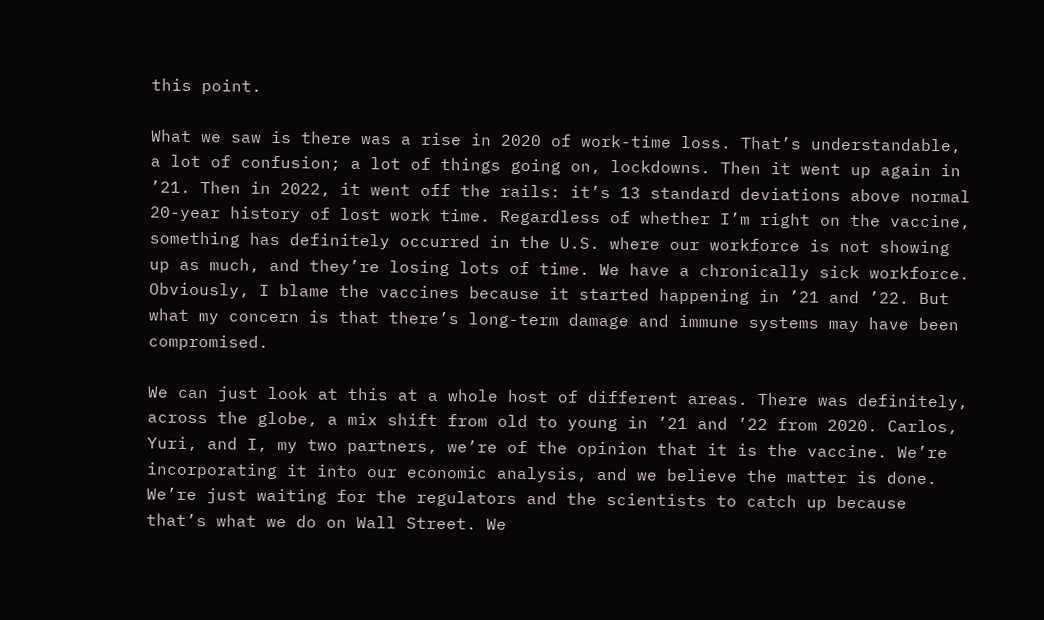this point.

What we saw is there was a rise in 2020 of work-time loss. That’s understandable, a lot of confusion; a lot of things going on, lockdowns. Then it went up again in ’21. Then in 2022, it went off the rails: it’s 13 standard deviations above normal 20-year history of lost work time. Regardless of whether I’m right on the vaccine, something has definitely occurred in the U.S. where our workforce is not showing up as much, and they’re losing lots of time. We have a chronically sick workforce. Obviously, I blame the vaccines because it started happening in ’21 and ’22. But what my concern is that there’s long-term damage and immune systems may have been compromised.

We can just look at this at a whole host of different areas. There was definitely, across the globe, a mix shift from old to young in ’21 and ’22 from 2020. Carlos, Yuri, and I, my two partners, we’re of the opinion that it is the vaccine. We’re incorporating it into our economic analysis, and we believe the matter is done. We’re just waiting for the regulators and the scientists to catch up because that’s what we do on Wall Street. We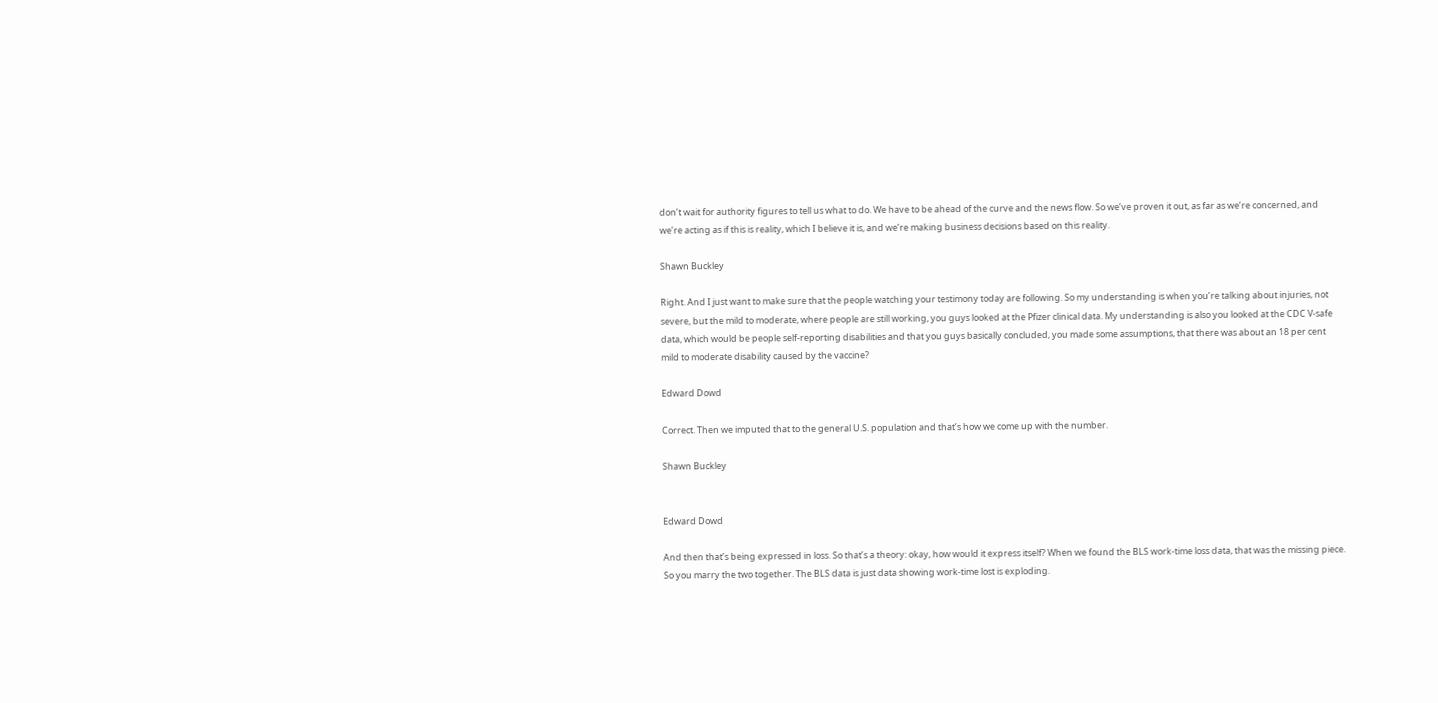don’t wait for authority figures to tell us what to do. We have to be ahead of the curve and the news flow. So we’ve proven it out, as far as we’re concerned, and we’re acting as if this is reality, which I believe it is, and we’re making business decisions based on this reality.

Shawn Buckley

Right. And I just want to make sure that the people watching your testimony today are following. So my understanding is when you’re talking about injuries, not severe, but the mild to moderate, where people are still working, you guys looked at the Pfizer clinical data. My understanding is also you looked at the CDC V-safe data, which would be people self-reporting disabilities and that you guys basically concluded, you made some assumptions, that there was about an 18 per cent mild to moderate disability caused by the vaccine?

Edward Dowd

Correct. Then we imputed that to the general U.S. population and that’s how we come up with the number.

Shawn Buckley


Edward Dowd

And then that’s being expressed in loss. So that’s a theory: okay, how would it express itself? When we found the BLS work-time loss data, that was the missing piece. So you marry the two together. The BLS data is just data showing work-time lost is exploding.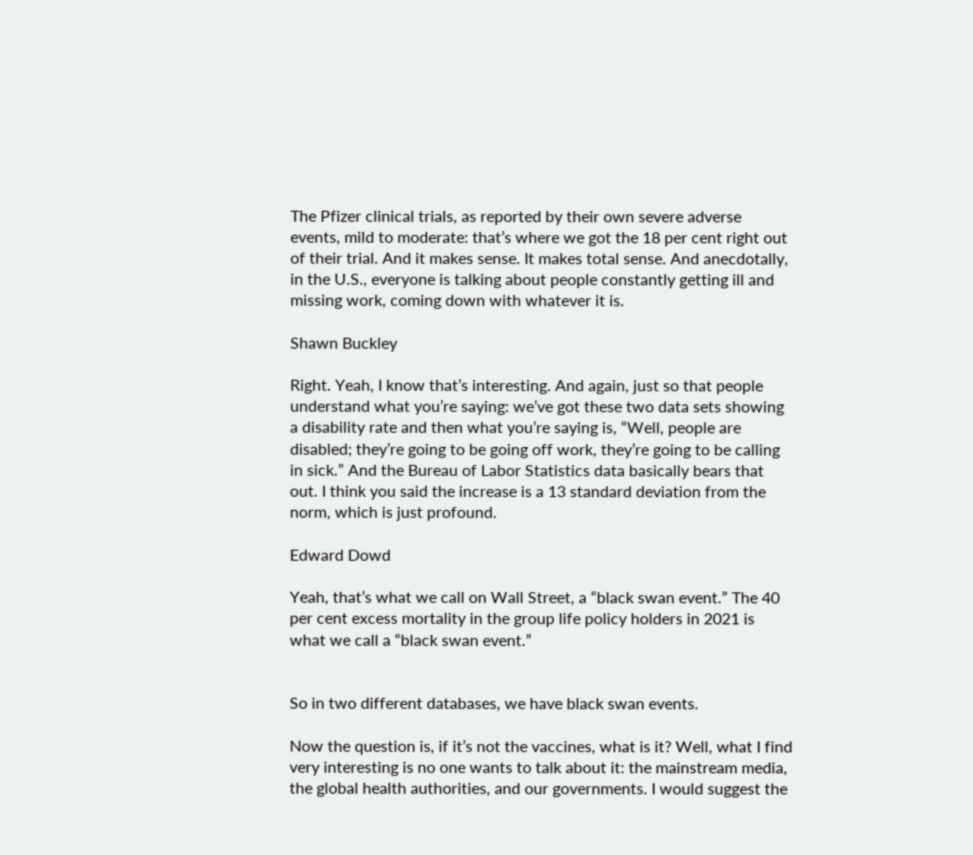The Pfizer clinical trials, as reported by their own severe adverse events, mild to moderate: that’s where we got the 18 per cent right out of their trial. And it makes sense. It makes total sense. And anecdotally, in the U.S., everyone is talking about people constantly getting ill and missing work, coming down with whatever it is.

Shawn Buckley

Right. Yeah, I know that’s interesting. And again, just so that people understand what you’re saying: we’ve got these two data sets showing a disability rate and then what you’re saying is, “Well, people are disabled; they’re going to be going off work, they’re going to be calling in sick.” And the Bureau of Labor Statistics data basically bears that out. I think you said the increase is a 13 standard deviation from the norm, which is just profound.

Edward Dowd

Yeah, that’s what we call on Wall Street, a “black swan event.” The 40 per cent excess mortality in the group life policy holders in 2021 is what we call a “black swan event.”


So in two different databases, we have black swan events.

Now the question is, if it’s not the vaccines, what is it? Well, what I find very interesting is no one wants to talk about it: the mainstream media, the global health authorities, and our governments. I would suggest the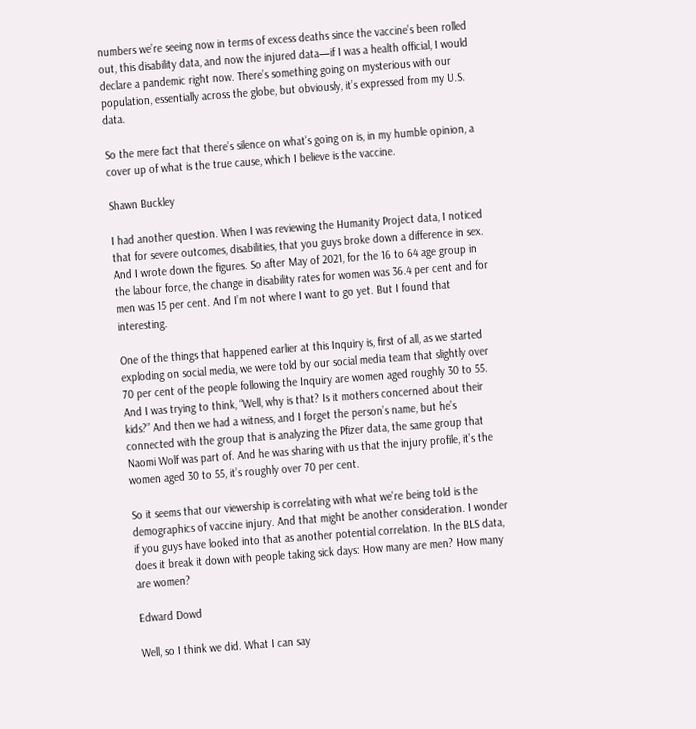numbers we’re seeing now in terms of excess deaths since the vaccine’s been rolled out, this disability data, and now the injured data—if I was a health official, I would declare a pandemic right now. There’s something going on mysterious with our population, essentially across the globe, but obviously, it’s expressed from my U.S. data.

So the mere fact that there’s silence on what’s going on is, in my humble opinion, a cover up of what is the true cause, which I believe is the vaccine.

Shawn Buckley

I had another question. When I was reviewing the Humanity Project data, I noticed that for severe outcomes, disabilities, that you guys broke down a difference in sex. And I wrote down the figures. So after May of 2021, for the 16 to 64 age group in the labour force, the change in disability rates for women was 36.4 per cent and for men was 15 per cent. And I’m not where I want to go yet. But I found that interesting.

One of the things that happened earlier at this Inquiry is, first of all, as we started exploding on social media, we were told by our social media team that slightly over 70 per cent of the people following the Inquiry are women aged roughly 30 to 55. And I was trying to think, “Well, why is that? Is it mothers concerned about their kids?” And then we had a witness, and I forget the person’s name, but he’s connected with the group that is analyzing the Pfizer data, the same group that Naomi Wolf was part of. And he was sharing with us that the injury profile, it’s the women aged 30 to 55, it’s roughly over 70 per cent.

So it seems that our viewership is correlating with what we’re being told is the demographics of vaccine injury. And that might be another consideration. I wonder if you guys have looked into that as another potential correlation. In the BLS data, does it break it down with people taking sick days: How many are men? How many are women?

Edward Dowd

Well, so I think we did. What I can say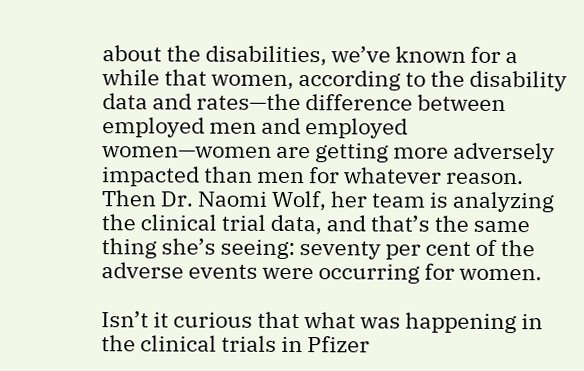about the disabilities, we’ve known for a while that women, according to the disability data and rates—the difference between employed men and employed women—women are getting more adversely impacted than men for whatever reason. Then Dr. Naomi Wolf, her team is analyzing the clinical trial data, and that’s the same thing she’s seeing: seventy per cent of the adverse events were occurring for women.

Isn’t it curious that what was happening in the clinical trials in Pfizer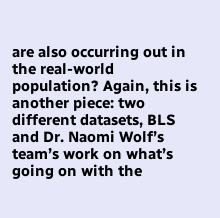are also occurring out in the real-world population? Again, this is another piece: two different datasets, BLS and Dr. Naomi Wolf’s team’s work on what’s going on with the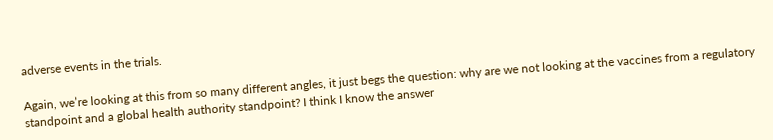adverse events in the trials.

Again, we’re looking at this from so many different angles, it just begs the question: why are we not looking at the vaccines from a regulatory standpoint and a global health authority standpoint? I think I know the answer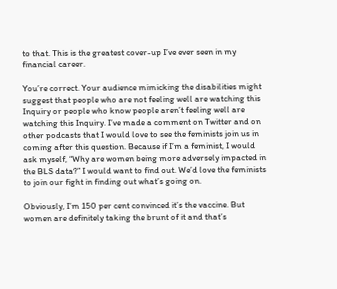to that. This is the greatest cover-up I’ve ever seen in my financial career.

You’re correct. Your audience mimicking the disabilities might suggest that people who are not feeling well are watching this Inquiry or people who know people aren’t feeling well are watching this Inquiry. I’ve made a comment on Twitter and on other podcasts that I would love to see the feminists join us in coming after this question. Because if I’m a feminist, I would ask myself, “Why are women being more adversely impacted in the BLS data?” I would want to find out. We’d love the feminists to join our fight in finding out what’s going on.

Obviously, I’m 150 per cent convinced it’s the vaccine. But women are definitely taking the brunt of it and that’s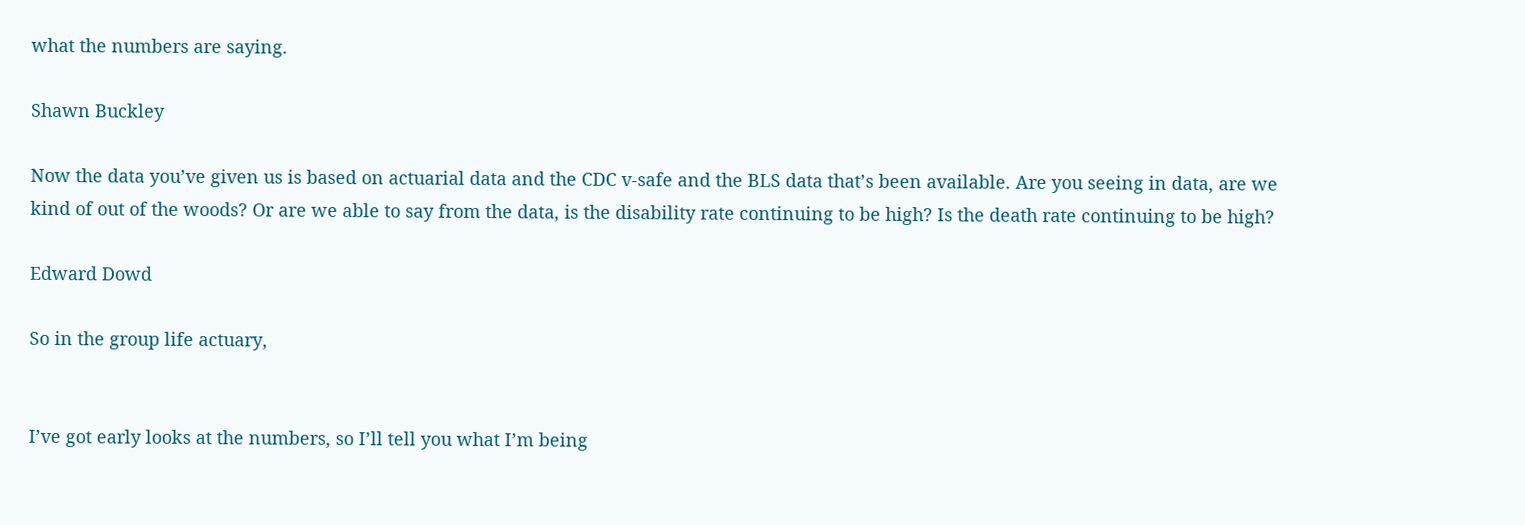what the numbers are saying.

Shawn Buckley

Now the data you’ve given us is based on actuarial data and the CDC v-safe and the BLS data that’s been available. Are you seeing in data, are we kind of out of the woods? Or are we able to say from the data, is the disability rate continuing to be high? Is the death rate continuing to be high?

Edward Dowd

So in the group life actuary,


I’ve got early looks at the numbers, so I’ll tell you what I’m being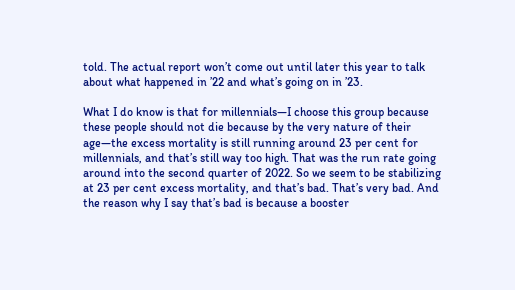told. The actual report won’t come out until later this year to talk about what happened in ’22 and what’s going on in ’23.

What I do know is that for millennials—I choose this group because these people should not die because by the very nature of their age—the excess mortality is still running around 23 per cent for millennials, and that’s still way too high. That was the run rate going around into the second quarter of 2022. So we seem to be stabilizing at 23 per cent excess mortality, and that’s bad. That’s very bad. And the reason why I say that’s bad is because a booster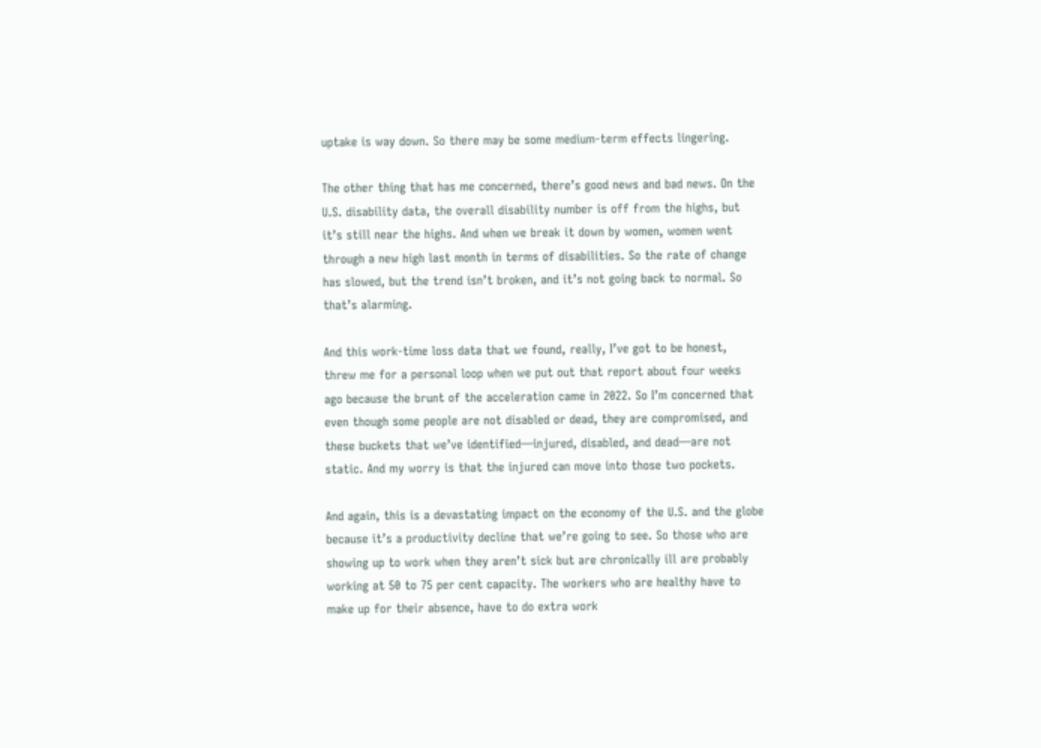uptake is way down. So there may be some medium-term effects lingering.

The other thing that has me concerned, there’s good news and bad news. On the U.S. disability data, the overall disability number is off from the highs, but it’s still near the highs. And when we break it down by women, women went through a new high last month in terms of disabilities. So the rate of change has slowed, but the trend isn’t broken, and it’s not going back to normal. So that’s alarming.

And this work-time loss data that we found, really, I’ve got to be honest, threw me for a personal loop when we put out that report about four weeks ago because the brunt of the acceleration came in 2022. So I’m concerned that even though some people are not disabled or dead, they are compromised, and these buckets that we’ve identified—injured, disabled, and dead—are not static. And my worry is that the injured can move into those two pockets.

And again, this is a devastating impact on the economy of the U.S. and the globe because it’s a productivity decline that we’re going to see. So those who are showing up to work when they aren’t sick but are chronically ill are probably working at 50 to 75 per cent capacity. The workers who are healthy have to make up for their absence, have to do extra work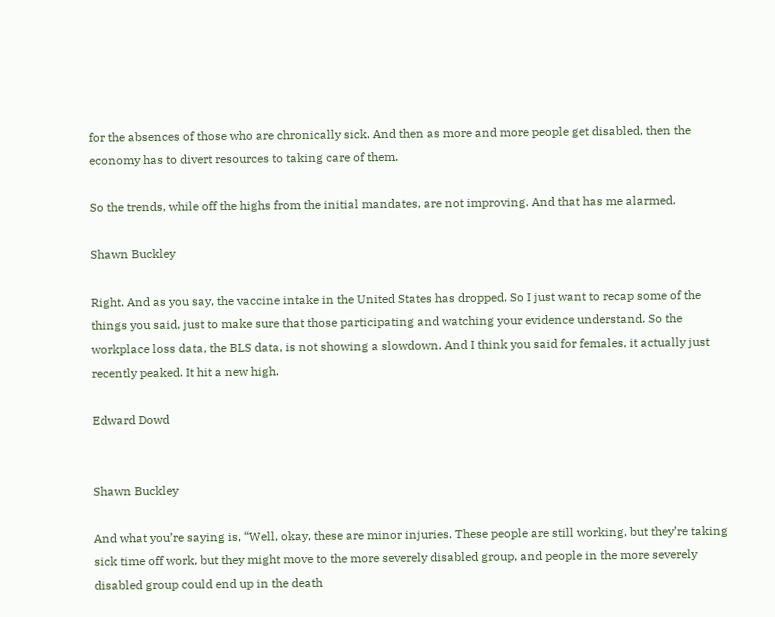for the absences of those who are chronically sick. And then as more and more people get disabled, then the economy has to divert resources to taking care of them.

So the trends, while off the highs from the initial mandates, are not improving. And that has me alarmed.

Shawn Buckley

Right. And as you say, the vaccine intake in the United States has dropped. So I just want to recap some of the things you said, just to make sure that those participating and watching your evidence understand. So the workplace loss data, the BLS data, is not showing a slowdown. And I think you said for females, it actually just recently peaked. It hit a new high.

Edward Dowd


Shawn Buckley

And what you’re saying is, “Well, okay, these are minor injuries. These people are still working, but they’re taking sick time off work, but they might move to the more severely disabled group, and people in the more severely disabled group could end up in the death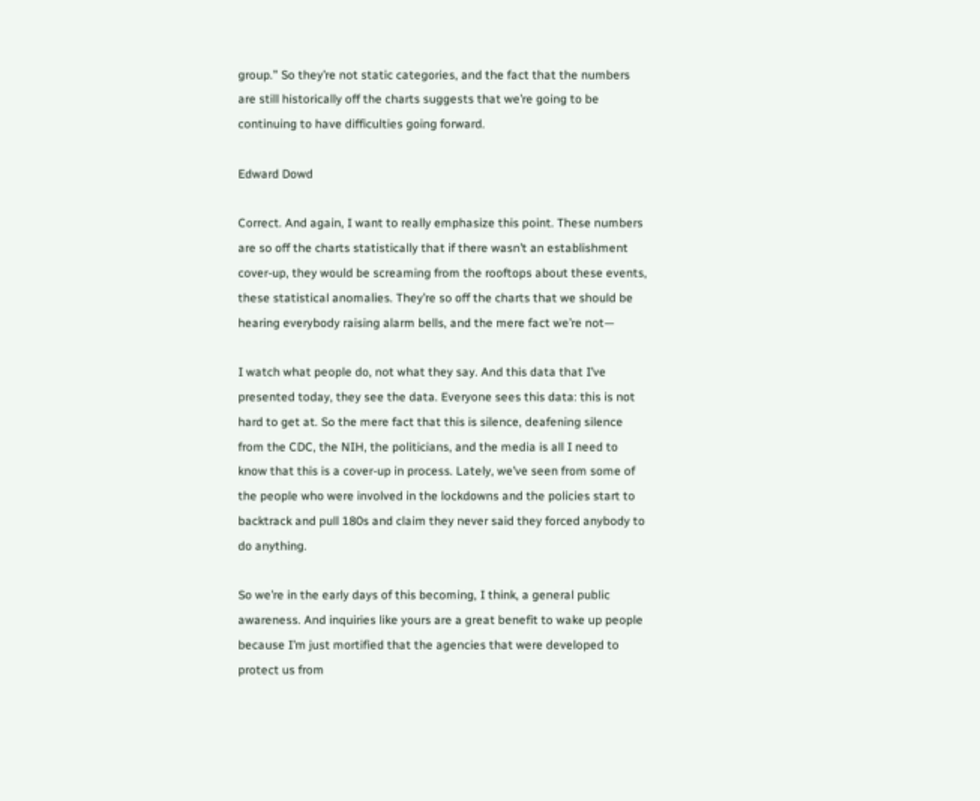group.” So they’re not static categories, and the fact that the numbers are still historically off the charts suggests that we’re going to be continuing to have difficulties going forward.

Edward Dowd

Correct. And again, I want to really emphasize this point. These numbers are so off the charts statistically that if there wasn’t an establishment cover-up, they would be screaming from the rooftops about these events, these statistical anomalies. They’re so off the charts that we should be hearing everybody raising alarm bells, and the mere fact we’re not—

I watch what people do, not what they say. And this data that I’ve presented today, they see the data. Everyone sees this data: this is not hard to get at. So the mere fact that this is silence, deafening silence from the CDC, the NIH, the politicians, and the media is all I need to know that this is a cover-up in process. Lately, we’ve seen from some of the people who were involved in the lockdowns and the policies start to backtrack and pull 180s and claim they never said they forced anybody to do anything.

So we’re in the early days of this becoming, I think, a general public awareness. And inquiries like yours are a great benefit to wake up people because I’m just mortified that the agencies that were developed to protect us from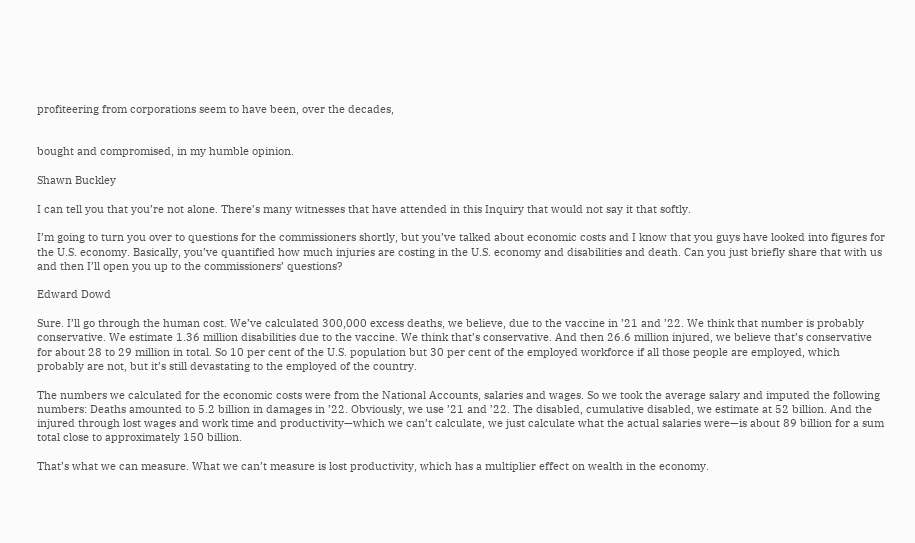profiteering from corporations seem to have been, over the decades,


bought and compromised, in my humble opinion.

Shawn Buckley

I can tell you that you’re not alone. There’s many witnesses that have attended in this Inquiry that would not say it that softly.

I’m going to turn you over to questions for the commissioners shortly, but you’ve talked about economic costs and I know that you guys have looked into figures for the U.S. economy. Basically, you’ve quantified how much injuries are costing in the U.S. economy and disabilities and death. Can you just briefly share that with us and then I’ll open you up to the commissioners’ questions?

Edward Dowd

Sure. I’ll go through the human cost. We’ve calculated 300,000 excess deaths, we believe, due to the vaccine in ’21 and ’22. We think that number is probably conservative. We estimate 1.36 million disabilities due to the vaccine. We think that’s conservative. And then 26.6 million injured, we believe that’s conservative for about 28 to 29 million in total. So 10 per cent of the U.S. population but 30 per cent of the employed workforce if all those people are employed, which probably are not, but it’s still devastating to the employed of the country.

The numbers we calculated for the economic costs were from the National Accounts, salaries and wages. So we took the average salary and imputed the following numbers: Deaths amounted to 5.2 billion in damages in ’22. Obviously, we use ’21 and ’22. The disabled, cumulative disabled, we estimate at 52 billion. And the injured through lost wages and work time and productivity—which we can’t calculate, we just calculate what the actual salaries were—is about 89 billion for a sum total close to approximately 150 billion.

That’s what we can measure. What we can’t measure is lost productivity, which has a multiplier effect on wealth in the economy.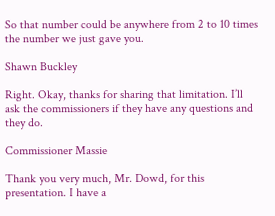So that number could be anywhere from 2 to 10 times the number we just gave you.

Shawn Buckley

Right. Okay, thanks for sharing that limitation. I’ll ask the commissioners if they have any questions and they do.

Commissioner Massie

Thank you very much, Mr. Dowd, for this presentation. I have a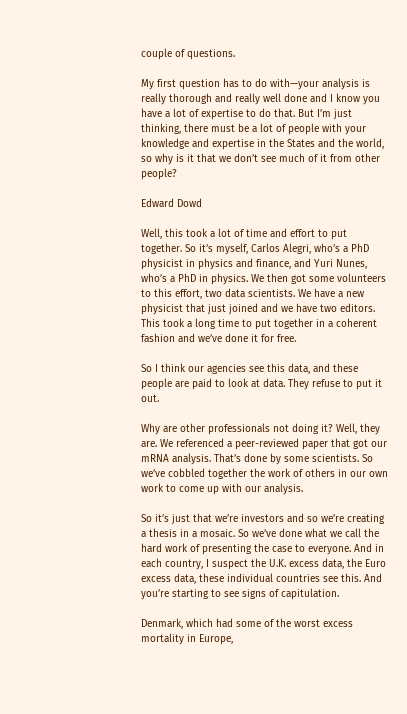couple of questions.

My first question has to do with—your analysis is really thorough and really well done and I know you have a lot of expertise to do that. But I’m just thinking, there must be a lot of people with your knowledge and expertise in the States and the world, so why is it that we don’t see much of it from other people?

Edward Dowd

Well, this took a lot of time and effort to put together. So it’s myself, Carlos Alegri, who’s a PhD physicist in physics and finance, and Yuri Nunes, who’s a PhD in physics. We then got some volunteers to this effort, two data scientists. We have a new physicist that just joined and we have two editors. This took a long time to put together in a coherent fashion and we’ve done it for free.

So I think our agencies see this data, and these people are paid to look at data. They refuse to put it out.

Why are other professionals not doing it? Well, they are. We referenced a peer-reviewed paper that got our mRNA analysis. That’s done by some scientists. So we’ve cobbled together the work of others in our own work to come up with our analysis.

So it’s just that we’re investors and so we’re creating a thesis in a mosaic. So we’ve done what we call the hard work of presenting the case to everyone. And in each country, I suspect the U.K. excess data, the Euro excess data, these individual countries see this. And you’re starting to see signs of capitulation.

Denmark, which had some of the worst excess mortality in Europe,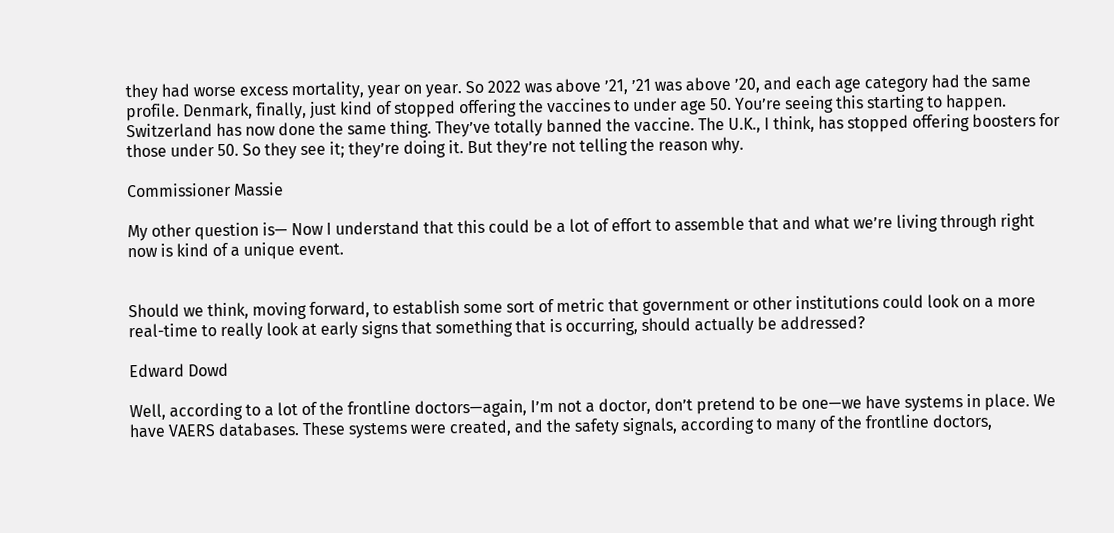they had worse excess mortality, year on year. So 2022 was above ’21, ’21 was above ’20, and each age category had the same profile. Denmark, finally, just kind of stopped offering the vaccines to under age 50. You’re seeing this starting to happen. Switzerland has now done the same thing. They’ve totally banned the vaccine. The U.K., I think, has stopped offering boosters for those under 50. So they see it; they’re doing it. But they’re not telling the reason why.

Commissioner Massie

My other question is— Now I understand that this could be a lot of effort to assemble that and what we’re living through right now is kind of a unique event.


Should we think, moving forward, to establish some sort of metric that government or other institutions could look on a more real-time to really look at early signs that something that is occurring, should actually be addressed?

Edward Dowd

Well, according to a lot of the frontline doctors—again, I’m not a doctor, don’t pretend to be one—we have systems in place. We have VAERS databases. These systems were created, and the safety signals, according to many of the frontline doctors,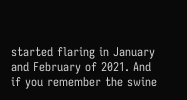started flaring in January and February of 2021. And if you remember the swine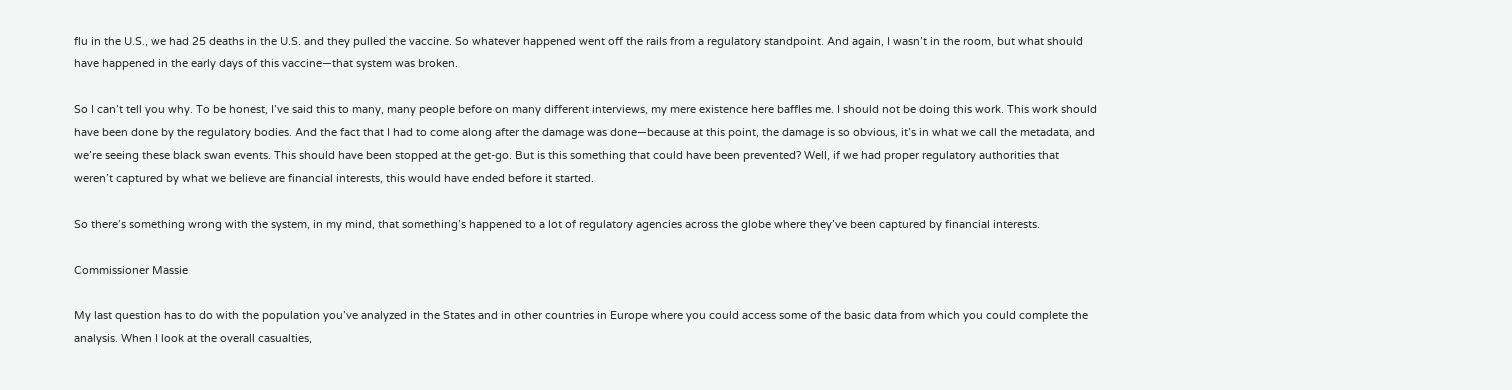flu in the U.S., we had 25 deaths in the U.S. and they pulled the vaccine. So whatever happened went off the rails from a regulatory standpoint. And again, I wasn’t in the room, but what should have happened in the early days of this vaccine—that system was broken.

So I can’t tell you why. To be honest, I’ve said this to many, many people before on many different interviews, my mere existence here baffles me. I should not be doing this work. This work should have been done by the regulatory bodies. And the fact that I had to come along after the damage was done—because at this point, the damage is so obvious, it’s in what we call the metadata, and we’re seeing these black swan events. This should have been stopped at the get-go. But is this something that could have been prevented? Well, if we had proper regulatory authorities that weren’t captured by what we believe are financial interests, this would have ended before it started.

So there’s something wrong with the system, in my mind, that something’s happened to a lot of regulatory agencies across the globe where they’ve been captured by financial interests.

Commissioner Massie

My last question has to do with the population you’ve analyzed in the States and in other countries in Europe where you could access some of the basic data from which you could complete the analysis. When I look at the overall casualties,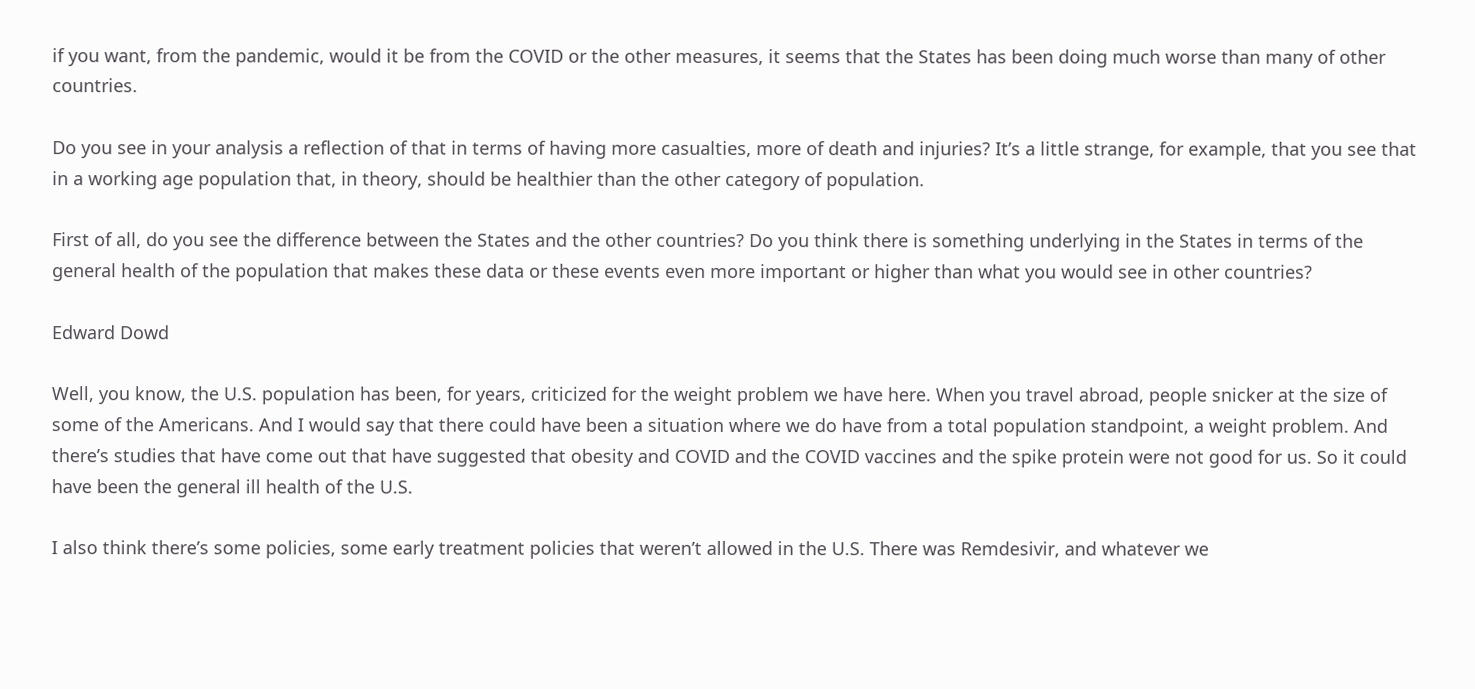if you want, from the pandemic, would it be from the COVID or the other measures, it seems that the States has been doing much worse than many of other countries.

Do you see in your analysis a reflection of that in terms of having more casualties, more of death and injuries? It’s a little strange, for example, that you see that in a working age population that, in theory, should be healthier than the other category of population.

First of all, do you see the difference between the States and the other countries? Do you think there is something underlying in the States in terms of the general health of the population that makes these data or these events even more important or higher than what you would see in other countries?

Edward Dowd

Well, you know, the U.S. population has been, for years, criticized for the weight problem we have here. When you travel abroad, people snicker at the size of some of the Americans. And I would say that there could have been a situation where we do have from a total population standpoint, a weight problem. And there’s studies that have come out that have suggested that obesity and COVID and the COVID vaccines and the spike protein were not good for us. So it could have been the general ill health of the U.S.

I also think there’s some policies, some early treatment policies that weren’t allowed in the U.S. There was Remdesivir, and whatever we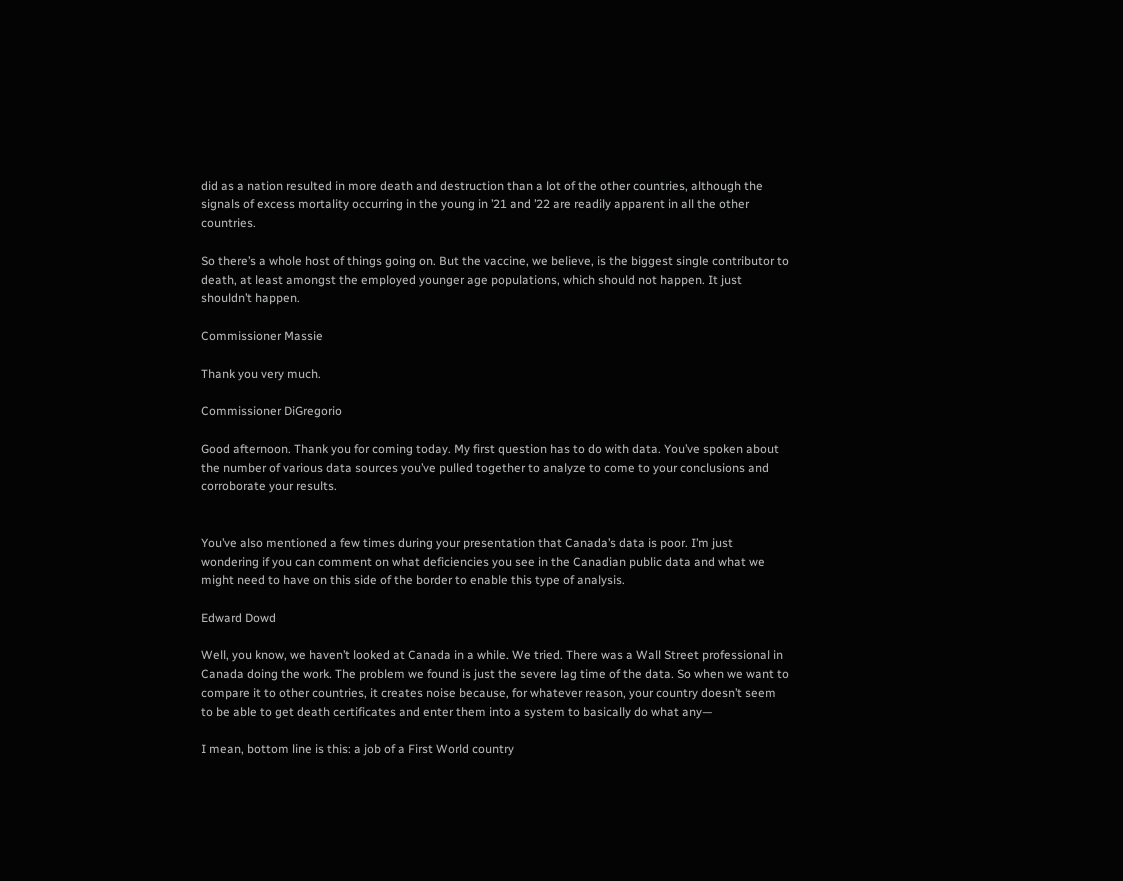did as a nation resulted in more death and destruction than a lot of the other countries, although the signals of excess mortality occurring in the young in ’21 and ’22 are readily apparent in all the other countries.

So there’s a whole host of things going on. But the vaccine, we believe, is the biggest single contributor to death, at least amongst the employed younger age populations, which should not happen. It just shouldn’t happen.

Commissioner Massie

Thank you very much.

Commissioner DiGregorio

Good afternoon. Thank you for coming today. My first question has to do with data. You’ve spoken about the number of various data sources you’ve pulled together to analyze to come to your conclusions and corroborate your results.


You’ve also mentioned a few times during your presentation that Canada’s data is poor. I’m just wondering if you can comment on what deficiencies you see in the Canadian public data and what we might need to have on this side of the border to enable this type of analysis.

Edward Dowd

Well, you know, we haven’t looked at Canada in a while. We tried. There was a Wall Street professional in Canada doing the work. The problem we found is just the severe lag time of the data. So when we want to compare it to other countries, it creates noise because, for whatever reason, your country doesn’t seem to be able to get death certificates and enter them into a system to basically do what any—

I mean, bottom line is this: a job of a First World country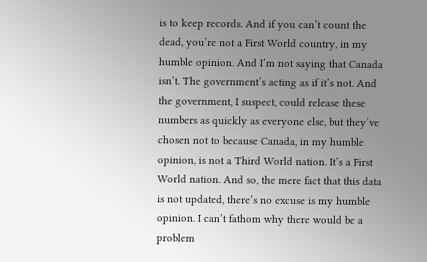is to keep records. And if you can’t count the dead, you’re not a First World country, in my humble opinion. And I’m not saying that Canada isn’t. The government’s acting as if it’s not. And the government, I suspect, could release these numbers as quickly as everyone else, but they’ve chosen not to because Canada, in my humble opinion, is not a Third World nation. It’s a First World nation. And so, the mere fact that this data is not updated, there’s no excuse is my humble opinion. I can’t fathom why there would be a problem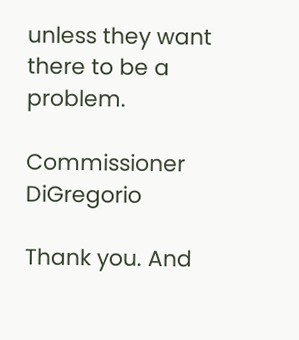unless they want there to be a problem.

Commissioner DiGregorio

Thank you. And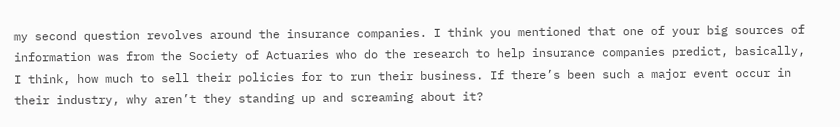my second question revolves around the insurance companies. I think you mentioned that one of your big sources of information was from the Society of Actuaries who do the research to help insurance companies predict, basically, I think, how much to sell their policies for to run their business. If there’s been such a major event occur in their industry, why aren’t they standing up and screaming about it?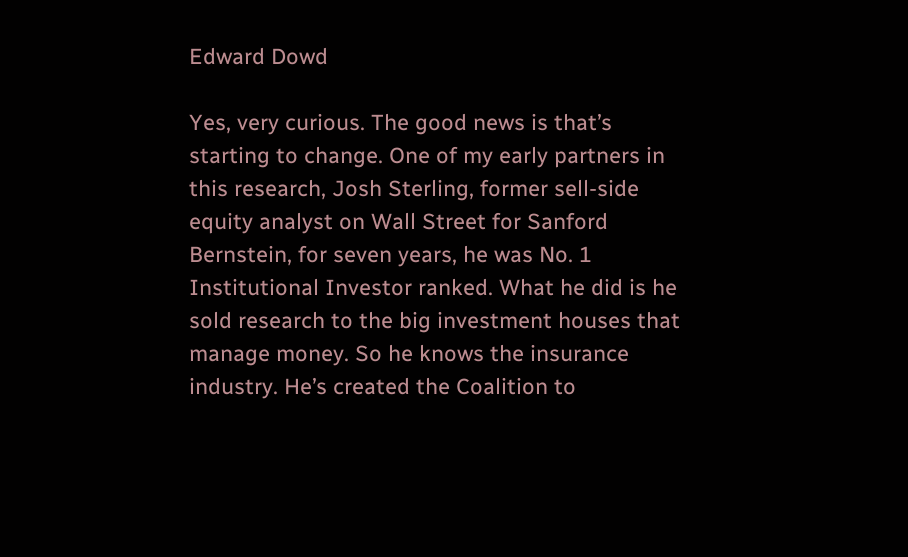Edward Dowd

Yes, very curious. The good news is that’s starting to change. One of my early partners in this research, Josh Sterling, former sell-side equity analyst on Wall Street for Sanford Bernstein, for seven years, he was No. 1 Institutional Investor ranked. What he did is he sold research to the big investment houses that manage money. So he knows the insurance industry. He’s created the Coalition to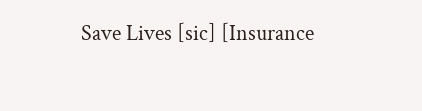Save Lives [sic] [Insurance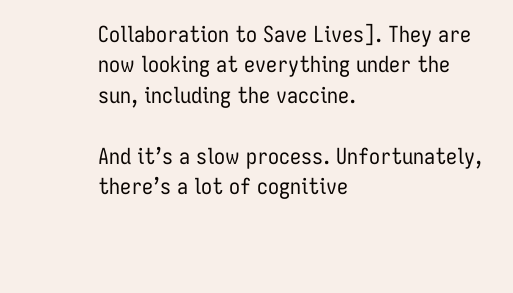Collaboration to Save Lives]. They are now looking at everything under the sun, including the vaccine.

And it’s a slow process. Unfortunately, there’s a lot of cognitive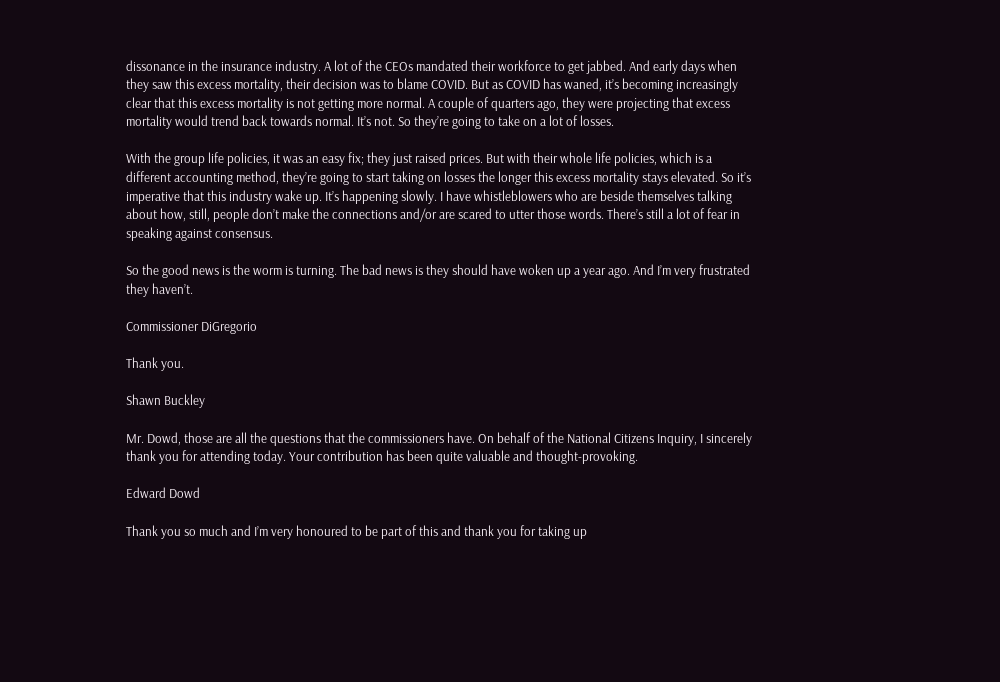dissonance in the insurance industry. A lot of the CEOs mandated their workforce to get jabbed. And early days when they saw this excess mortality, their decision was to blame COVID. But as COVID has waned, it’s becoming increasingly clear that this excess mortality is not getting more normal. A couple of quarters ago, they were projecting that excess mortality would trend back towards normal. It’s not. So they’re going to take on a lot of losses.

With the group life policies, it was an easy fix; they just raised prices. But with their whole life policies, which is a different accounting method, they’re going to start taking on losses the longer this excess mortality stays elevated. So it’s imperative that this industry wake up. It’s happening slowly. I have whistleblowers who are beside themselves talking about how, still, people don’t make the connections and/or are scared to utter those words. There’s still a lot of fear in speaking against consensus.

So the good news is the worm is turning. The bad news is they should have woken up a year ago. And I’m very frustrated they haven’t.

Commissioner DiGregorio

Thank you.

Shawn Buckley

Mr. Dowd, those are all the questions that the commissioners have. On behalf of the National Citizens Inquiry, I sincerely thank you for attending today. Your contribution has been quite valuable and thought-provoking.

Edward Dowd

Thank you so much and I’m very honoured to be part of this and thank you for taking up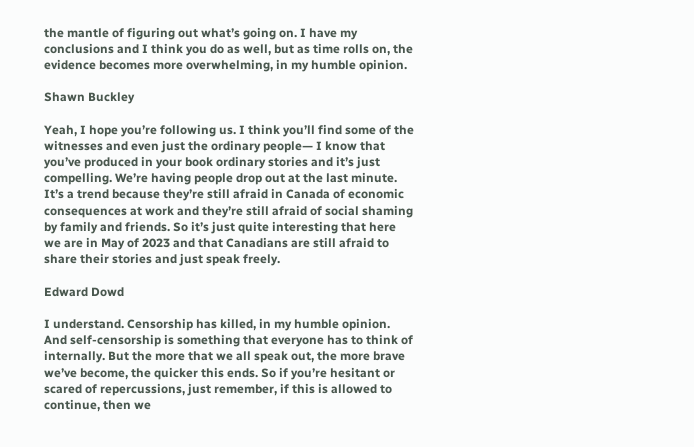the mantle of figuring out what’s going on. I have my conclusions and I think you do as well, but as time rolls on, the evidence becomes more overwhelming, in my humble opinion.

Shawn Buckley

Yeah, I hope you’re following us. I think you’ll find some of the witnesses and even just the ordinary people— I know that you’ve produced in your book ordinary stories and it’s just compelling. We’re having people drop out at the last minute. It’s a trend because they’re still afraid in Canada of economic consequences at work and they’re still afraid of social shaming by family and friends. So it’s just quite interesting that here we are in May of 2023 and that Canadians are still afraid to share their stories and just speak freely.

Edward Dowd

I understand. Censorship has killed, in my humble opinion. And self-censorship is something that everyone has to think of internally. But the more that we all speak out, the more brave we’ve become, the quicker this ends. So if you’re hesitant or scared of repercussions, just remember, if this is allowed to continue, then we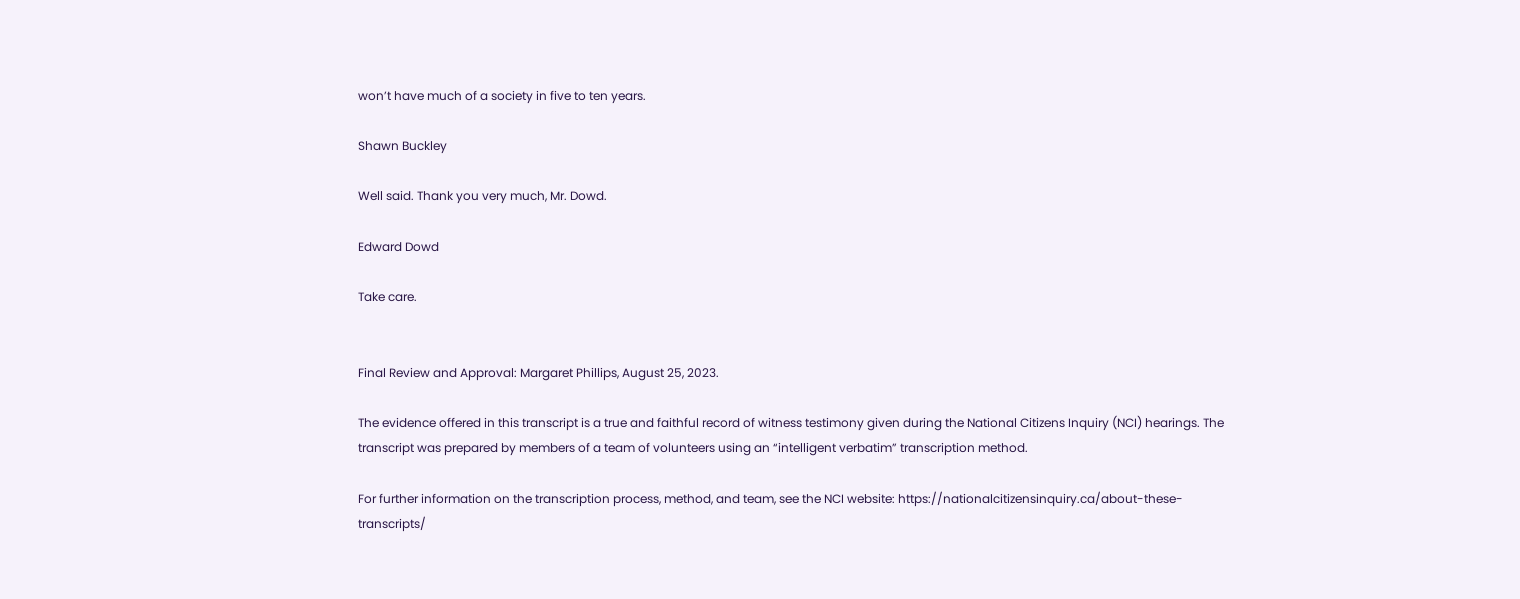won’t have much of a society in five to ten years.

Shawn Buckley

Well said. Thank you very much, Mr. Dowd.

Edward Dowd

Take care.


Final Review and Approval: Margaret Phillips, August 25, 2023.

The evidence offered in this transcript is a true and faithful record of witness testimony given during the National Citizens Inquiry (NCI) hearings. The transcript was prepared by members of a team of volunteers using an “intelligent verbatim” transcription method.

For further information on the transcription process, method, and team, see the NCI website: https://nationalcitizensinquiry.ca/about-these-transcripts/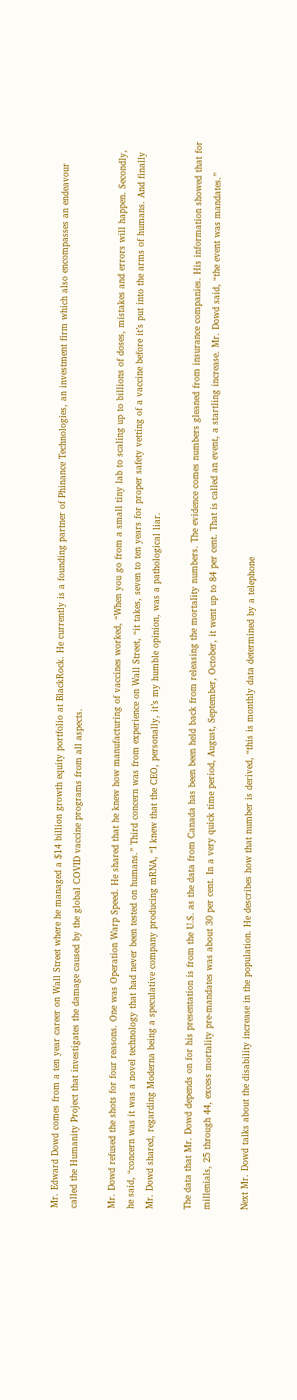Mr. Edward Dowd comes from a ten year career on Wall Street where he managed a $14 billion growth equity portfolio at BlackRock. He currently is a founding partner of Phinance Technologies, an investment firm which also encompasses an endeavour called the Humanity Project that investigates the damage caused by the global COVID vaccine programs from all aspects.

Mr. Dowd refused the shots for four reasons. One was Operation Warp Speed. He shared that he knew how manufacturing of vaccines worked, “When you go from a small tiny lab to scaling up to billions of doses, mistakes and errors will happen. Secondly, he said, “concern was it was a novel technology that had never been tested on humans.” Third concern was from experience on Wall Street, “it takes, seven to ten years for proper safety vetting of a vaccine before it’s put into the arms of humans. And finally Mr. Dowd shared, regarding Moderna being a speculative company producing mRNA, “I knew that the CEO, personally, it’s my humble opinion, was a pathological liar.

The data that Mr. Dowd depends on for his presentation is from the U.S. as the data from Canada has been been held back from releasing the mortality numbers. The evidence comes numbers gleaned from insurance companies. His information showed that for millenials, 25 through 44, excess mortality pre-mandates was about 30 per cent. In a very quick time period, August, September, October, it went up to 84 per cent. That is called an event, a startling increase. Mr. Dowd said, “the event was mandates.”

Next Mr. Dowd talks about the disability increase in the population. He describes how that number is derived, “this is monthly data determined by a telephone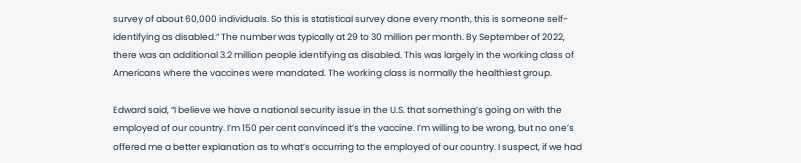survey of about 60,000 individuals. So this is statistical survey done every month, this is someone self-identifying as disabled.” The number was typically at 29 to 30 million per month. By September of 2022, there was an additional 3.2 million people identifying as disabled. This was largely in the working class of Americans where the vaccines were mandated. The working class is normally the healthiest group.

Edward said, “I believe we have a national security issue in the U.S. that something’s going on with the employed of our country. I’m 150 per cent convinced it’s the vaccine. I’m willing to be wrong, but no one’s offered me a better explanation as to what’s occurring to the employed of our country. I suspect, if we had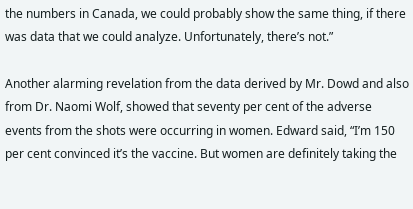the numbers in Canada, we could probably show the same thing, if there was data that we could analyze. Unfortunately, there’s not.”

Another alarming revelation from the data derived by Mr. Dowd and also from Dr. Naomi Wolf, showed that seventy per cent of the adverse events from the shots were occurring in women. Edward said, “I’m 150 per cent convinced it’s the vaccine. But women are definitely taking the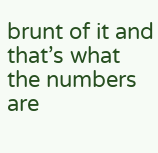brunt of it and that’s what the numbers are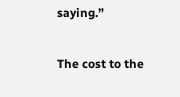saying.”

The cost to the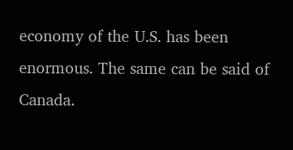economy of the U.S. has been enormous. The same can be said of Canada.